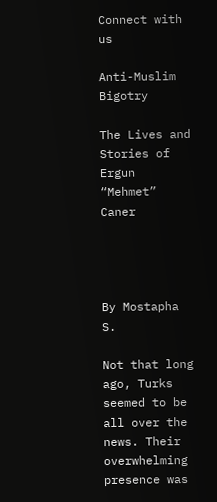Connect with us

Anti-Muslim Bigotry

The Lives and Stories of Ergun “Mehmet” Caner




By Mostapha S.

Not that long ago, Turks seemed to be all over the news. Their overwhelming presence was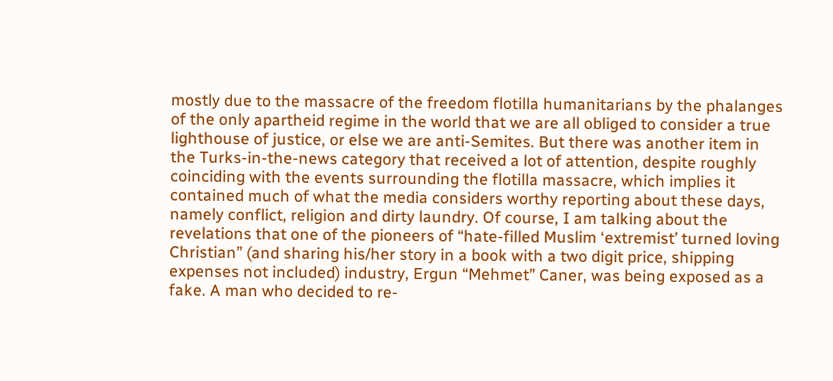mostly due to the massacre of the freedom flotilla humanitarians by the phalanges of the only apartheid regime in the world that we are all obliged to consider a true lighthouse of justice, or else we are anti-Semites. But there was another item in the Turks-in-the-news category that received a lot of attention, despite roughly coinciding with the events surrounding the flotilla massacre, which implies it contained much of what the media considers worthy reporting about these days, namely conflict, religion and dirty laundry. Of course, I am talking about the revelations that one of the pioneers of “hate-filled Muslim ‘extremist’ turned loving Christian” (and sharing his/her story in a book with a two digit price, shipping expenses not included) industry, Ergun “Mehmet” Caner, was being exposed as a fake. A man who decided to re-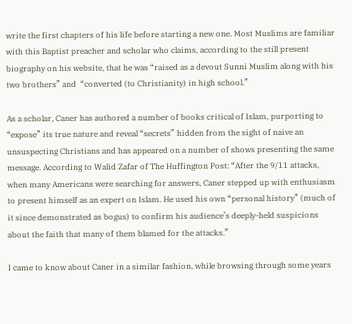write the first chapters of his life before starting a new one. Most Muslims are familiar with this Baptist preacher and scholar who claims, according to the still present biography on his website, that he was “raised as a devout Sunni Muslim along with his two brothers” and  “converted (to Christianity) in high school.”

As a scholar, Caner has authored a number of books critical of Islam, purporting to “expose” its true nature and reveal “secrets” hidden from the sight of naive an unsuspecting Christians and has appeared on a number of shows presenting the same message. According to Walid Zafar of The Huffington Post: “After the 9/11 attacks, when many Americans were searching for answers, Caner stepped up with enthusiasm to present himself as an expert on Islam. He used his own “personal history” (much of it since demonstrated as bogus) to confirm his audience’s deeply-held suspicions about the faith that many of them blamed for the attacks.”

I came to know about Caner in a similar fashion, while browsing through some years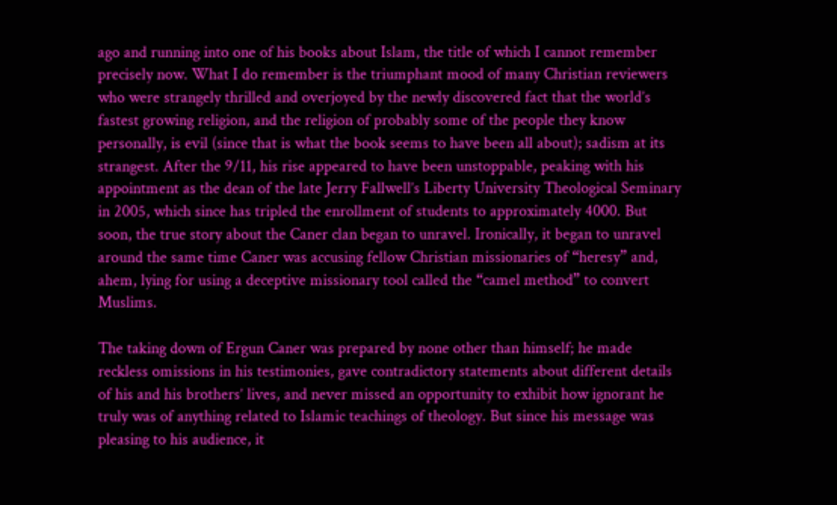ago and running into one of his books about Islam, the title of which I cannot remember precisely now. What I do remember is the triumphant mood of many Christian reviewers who were strangely thrilled and overjoyed by the newly discovered fact that the world’s fastest growing religion, and the religion of probably some of the people they know personally, is evil (since that is what the book seems to have been all about); sadism at its strangest. After the 9/11, his rise appeared to have been unstoppable, peaking with his appointment as the dean of the late Jerry Fallwell’s Liberty University Theological Seminary in 2005, which since has tripled the enrollment of students to approximately 4000. But soon, the true story about the Caner clan began to unravel. Ironically, it began to unravel around the same time Caner was accusing fellow Christian missionaries of “heresy” and, ahem, lying for using a deceptive missionary tool called the “camel method” to convert Muslims.

The taking down of Ergun Caner was prepared by none other than himself; he made reckless omissions in his testimonies, gave contradictory statements about different details of his and his brothers’ lives, and never missed an opportunity to exhibit how ignorant he truly was of anything related to Islamic teachings of theology. But since his message was pleasing to his audience, it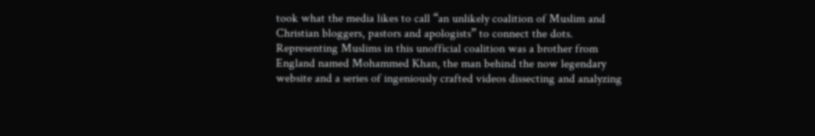took what the media likes to call “an unlikely coalition of Muslim and Christian bloggers, pastors and apologists” to connect the dots. Representing Muslims in this unofficial coalition was a brother from England named Mohammed Khan, the man behind the now legendary website and a series of ingeniously crafted videos dissecting and analyzing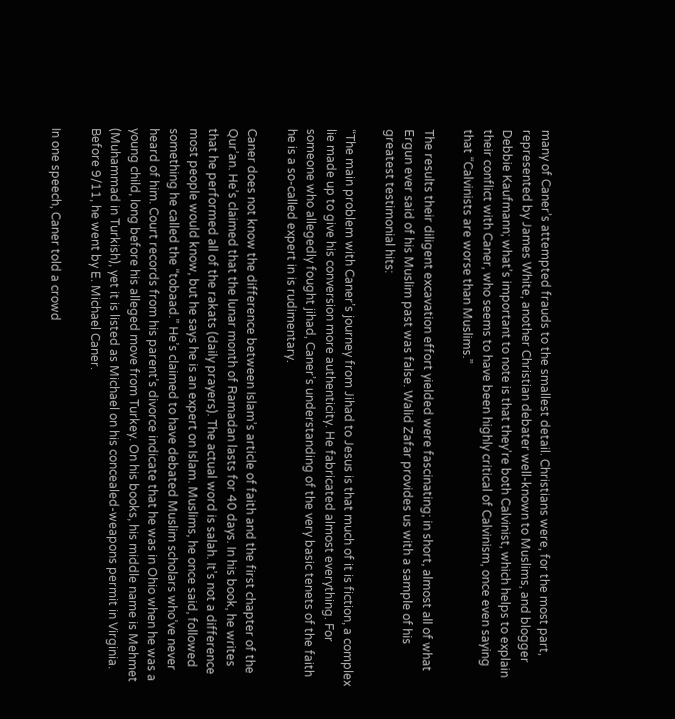many of Caner’s attempted frauds to the smallest detail. Christians were, for the most part, represented by James White, another Christian debater well-known to Muslims, and blogger Debbie Kaufmann; what’s important to note is that they’re both Calvinist, which helps to explain their conflict with Caner, who seems to have been highly critical of Calvinism, once even saying that “Calvinists are worse than Muslims.”

The results their diligent excavation effort yielded were fascinating; in short, almost all of what Ergun ever said of his Muslim past was false. Walid Zafar provides us with a sample of his greatest testimonial hits:

“The main problem with Caner’s journey from Jihad to Jesus is that much of it is fiction, a complex lie made up to give his conversion more authenticity. He fabricated almost everything. For someone who allegedly fought jihad, Caner’s understanding of the very basic tenets of the faith he is a so-called expert in is rudimentary.

Caner does not know the difference between Islam’s article of faith and the first chapter of the Qur’an. He’s claimed that the lunar month of Ramadan lasts for 40 days. In his book, he writes that he performed all of the rakats (daily prayers). The actual word is salah. It’s not a difference most people would know, but he says he is an expert on Islam. Muslims, he once said, followed something he called the “tobaad.” He’s claimed to have debated Muslim scholars who’ve never heard of him. Court records from his parent’s divorce indicate that he was in Ohio when he was a young child, long before his alleged move from Turkey. On his books, his middle name is Mehmet (Muhammad in Turkish), yet it is listed as Michael on his concealed-weapons permit in Virginia. Before 9/11, he went by E. Michael Caner.

In one speech, Caner told a crowd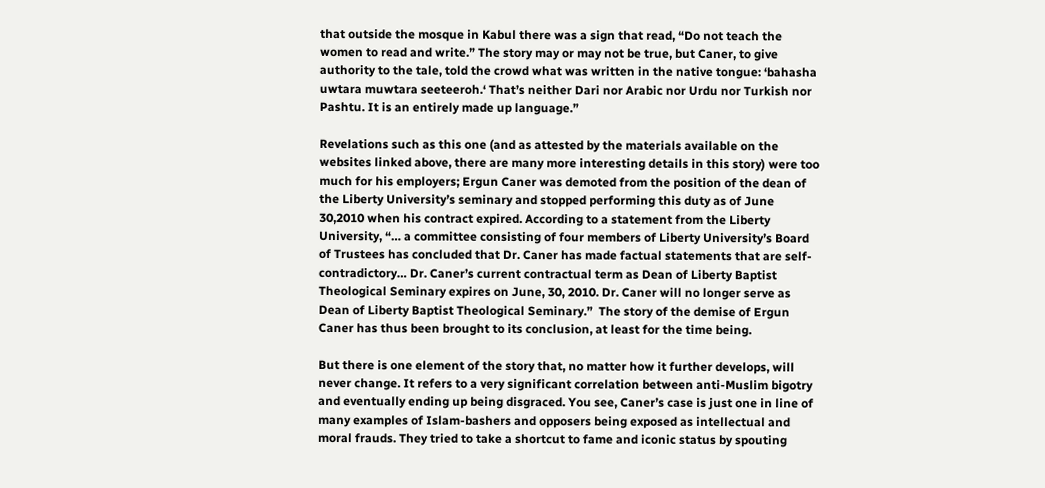that outside the mosque in Kabul there was a sign that read, “Do not teach the women to read and write.” The story may or may not be true, but Caner, to give authority to the tale, told the crowd what was written in the native tongue: ‘bahasha uwtara muwtara seeteeroh.‘ That’s neither Dari nor Arabic nor Urdu nor Turkish nor Pashtu. It is an entirely made up language.”

Revelations such as this one (and as attested by the materials available on the websites linked above, there are many more interesting details in this story) were too much for his employers; Ergun Caner was demoted from the position of the dean of the Liberty University’s seminary and stopped performing this duty as of June 30,2010 when his contract expired. According to a statement from the Liberty University, “… a committee consisting of four members of Liberty University’s Board of Trustees has concluded that Dr. Caner has made factual statements that are self-contradictory… Dr. Caner’s current contractual term as Dean of Liberty Baptist Theological Seminary expires on June, 30, 2010. Dr. Caner will no longer serve as Dean of Liberty Baptist Theological Seminary.”  The story of the demise of Ergun Caner has thus been brought to its conclusion, at least for the time being.

But there is one element of the story that, no matter how it further develops, will never change. It refers to a very significant correlation between anti-Muslim bigotry and eventually ending up being disgraced. You see, Caner’s case is just one in line of many examples of Islam-bashers and opposers being exposed as intellectual and moral frauds. They tried to take a shortcut to fame and iconic status by spouting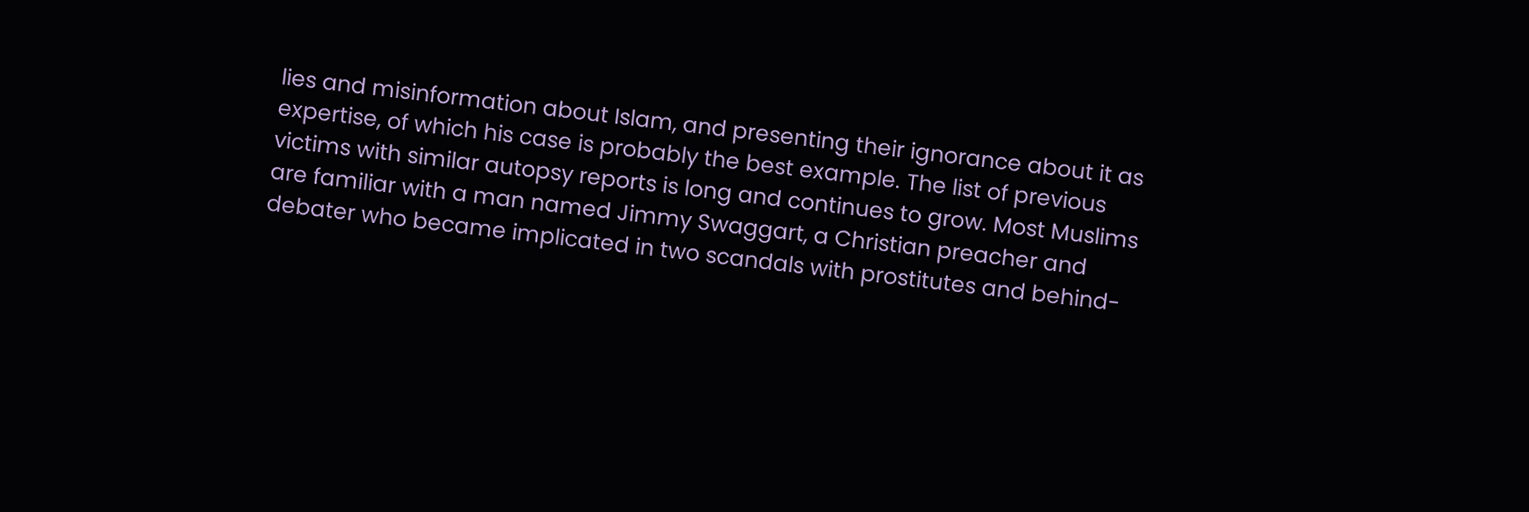lies and misinformation about Islam, and presenting their ignorance about it as expertise, of which his case is probably the best example. The list of previous victims with similar autopsy reports is long and continues to grow. Most Muslims are familiar with a man named Jimmy Swaggart, a Christian preacher and debater who became implicated in two scandals with prostitutes and behind-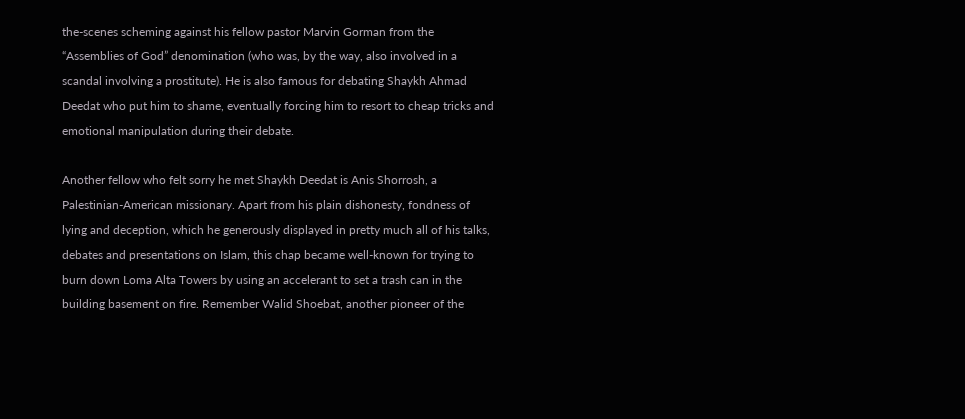the-scenes scheming against his fellow pastor Marvin Gorman from the “Assemblies of God” denomination (who was, by the way, also involved in a scandal involving a prostitute). He is also famous for debating Shaykh Ahmad Deedat who put him to shame, eventually forcing him to resort to cheap tricks and emotional manipulation during their debate.

Another fellow who felt sorry he met Shaykh Deedat is Anis Shorrosh, a Palestinian-American missionary. Apart from his plain dishonesty, fondness of lying and deception, which he generously displayed in pretty much all of his talks, debates and presentations on Islam, this chap became well-known for trying to burn down Loma Alta Towers by using an accelerant to set a trash can in the building basement on fire. Remember Walid Shoebat, another pioneer of the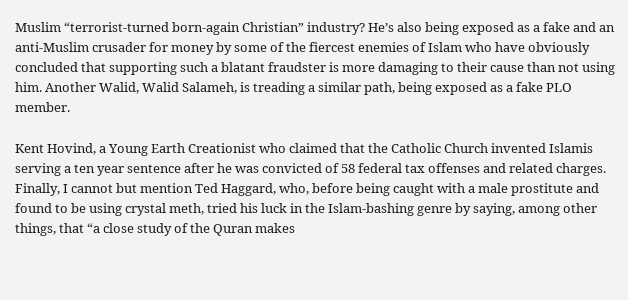Muslim “terrorist-turned born-again Christian” industry? He’s also being exposed as a fake and an anti-Muslim crusader for money by some of the fiercest enemies of Islam who have obviously concluded that supporting such a blatant fraudster is more damaging to their cause than not using him. Another Walid, Walid Salameh, is treading a similar path, being exposed as a fake PLO member.

Kent Hovind, a Young Earth Creationist who claimed that the Catholic Church invented Islamis serving a ten year sentence after he was convicted of 58 federal tax offenses and related charges. Finally, I cannot but mention Ted Haggard, who, before being caught with a male prostitute and found to be using crystal meth, tried his luck in the Islam-bashing genre by saying, among other things, that “a close study of the Quran makes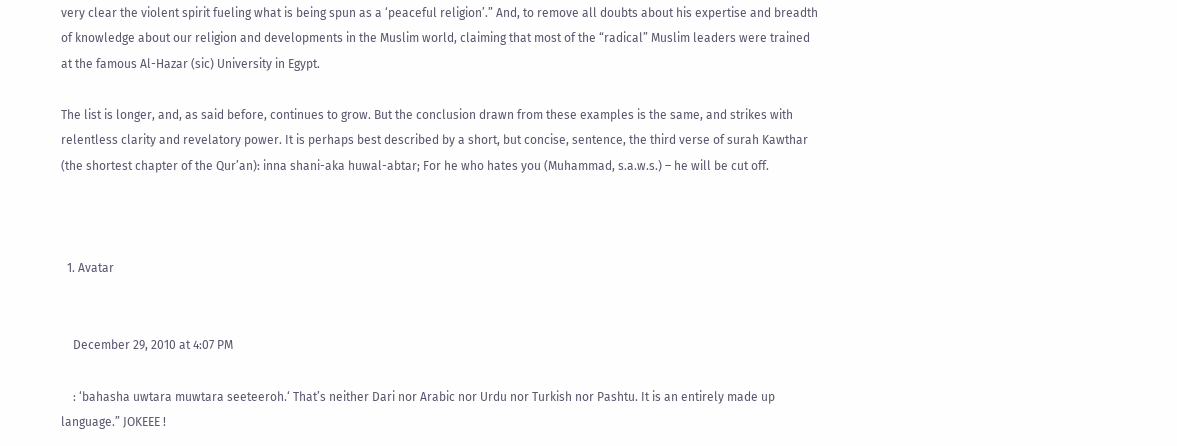very clear the violent spirit fueling what is being spun as a ‘peaceful religion’.” And, to remove all doubts about his expertise and breadth of knowledge about our religion and developments in the Muslim world, claiming that most of the “radical” Muslim leaders were trained at the famous Al-Hazar (sic) University in Egypt.

The list is longer, and, as said before, continues to grow. But the conclusion drawn from these examples is the same, and strikes with relentless clarity and revelatory power. It is perhaps best described by a short, but concise, sentence, the third verse of surah Kawthar (the shortest chapter of the Qur’an): inna shani-aka huwal-abtar; For he who hates you (Muhammad, s.a.w.s.) – he will be cut off.



  1. Avatar


    December 29, 2010 at 4:07 PM

    : ‘bahasha uwtara muwtara seeteeroh.‘ That’s neither Dari nor Arabic nor Urdu nor Turkish nor Pashtu. It is an entirely made up language.” JOKEEE !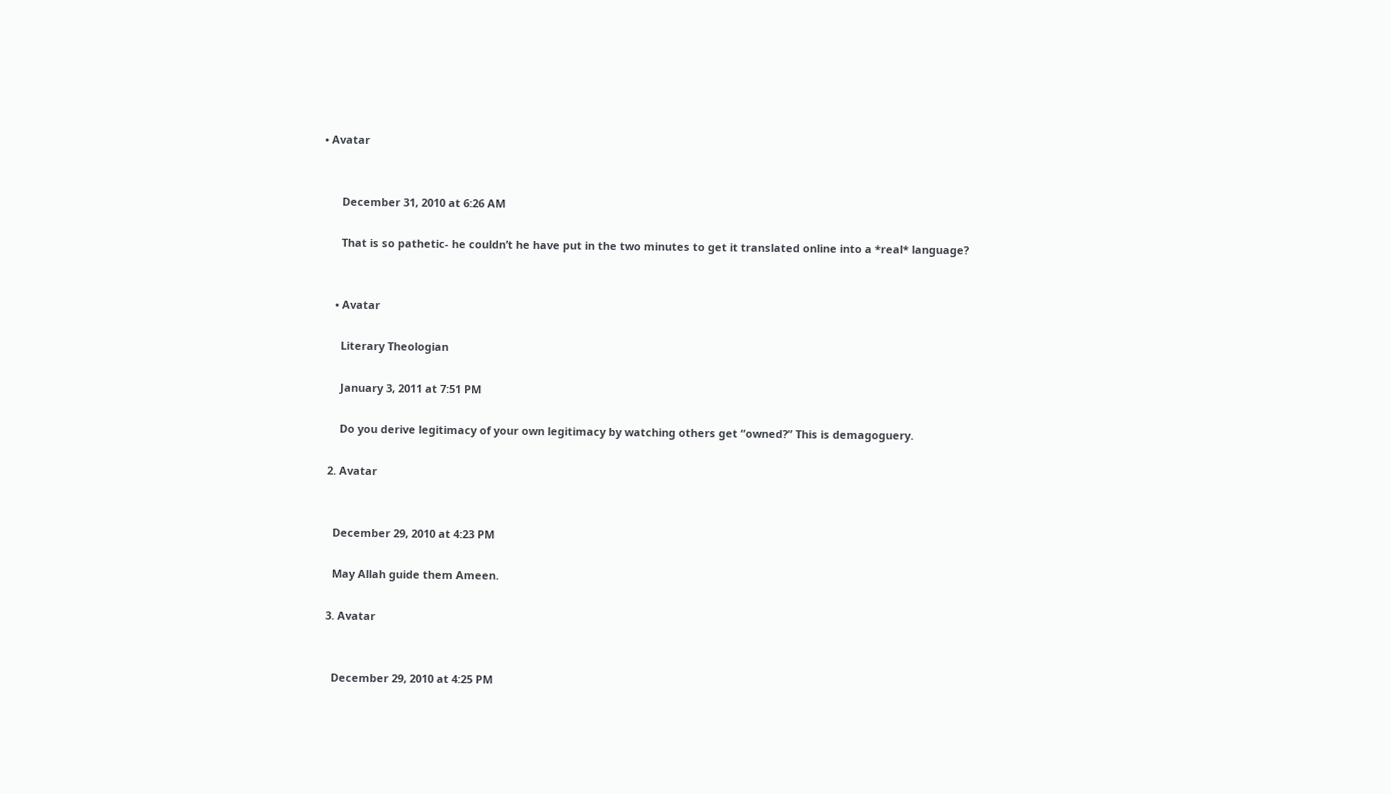• Avatar


      December 31, 2010 at 6:26 AM

      That is so pathetic- he couldn’t he have put in the two minutes to get it translated online into a *real* language?


    • Avatar

      Literary Theologian

      January 3, 2011 at 7:51 PM

      Do you derive legitimacy of your own legitimacy by watching others get “owned?” This is demagoguery.

  2. Avatar


    December 29, 2010 at 4:23 PM

    May Allah guide them Ameen.

  3. Avatar


    December 29, 2010 at 4:25 PM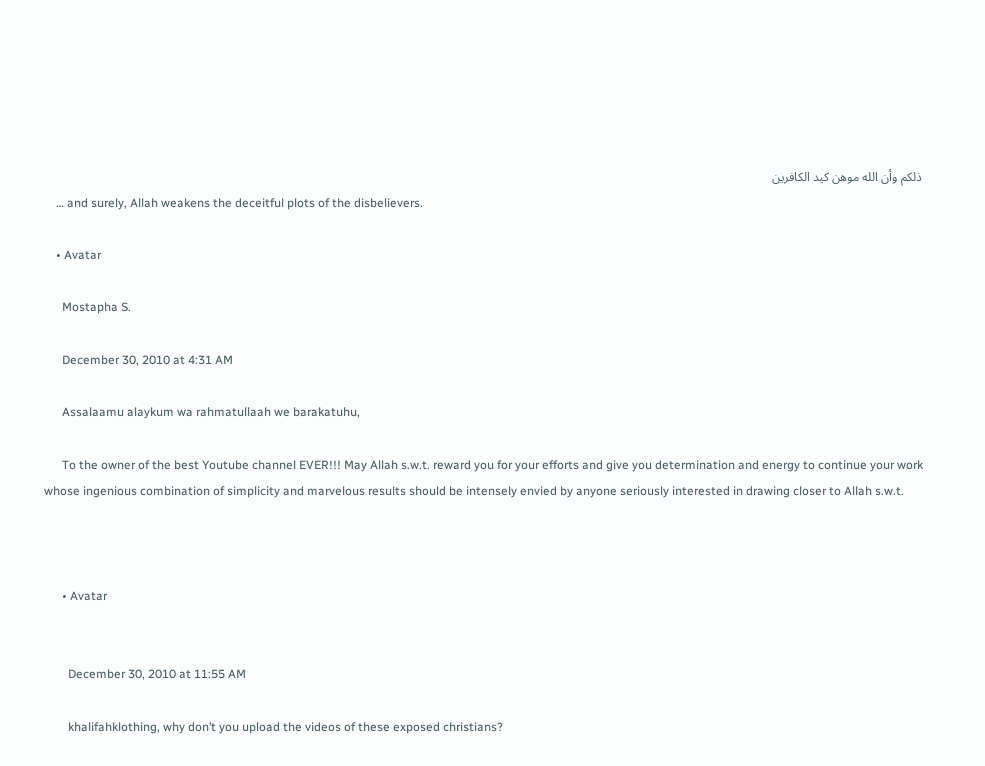ذلكم وأن الله موهن كيد الكافرين
    … and surely, Allah weakens the deceitful plots of the disbelievers.

    • Avatar

      Mostapha S.

      December 30, 2010 at 4:31 AM

      Assalaamu alaykum wa rahmatullaah we barakatuhu,

      To the owner of the best Youtube channel EVER!!! May Allah s.w.t. reward you for your efforts and give you determination and energy to continue your work whose ingenious combination of simplicity and marvelous results should be intensely envied by anyone seriously interested in drawing closer to Allah s.w.t.



      • Avatar


        December 30, 2010 at 11:55 AM

        khalifahklothing, why don’t you upload the videos of these exposed christians?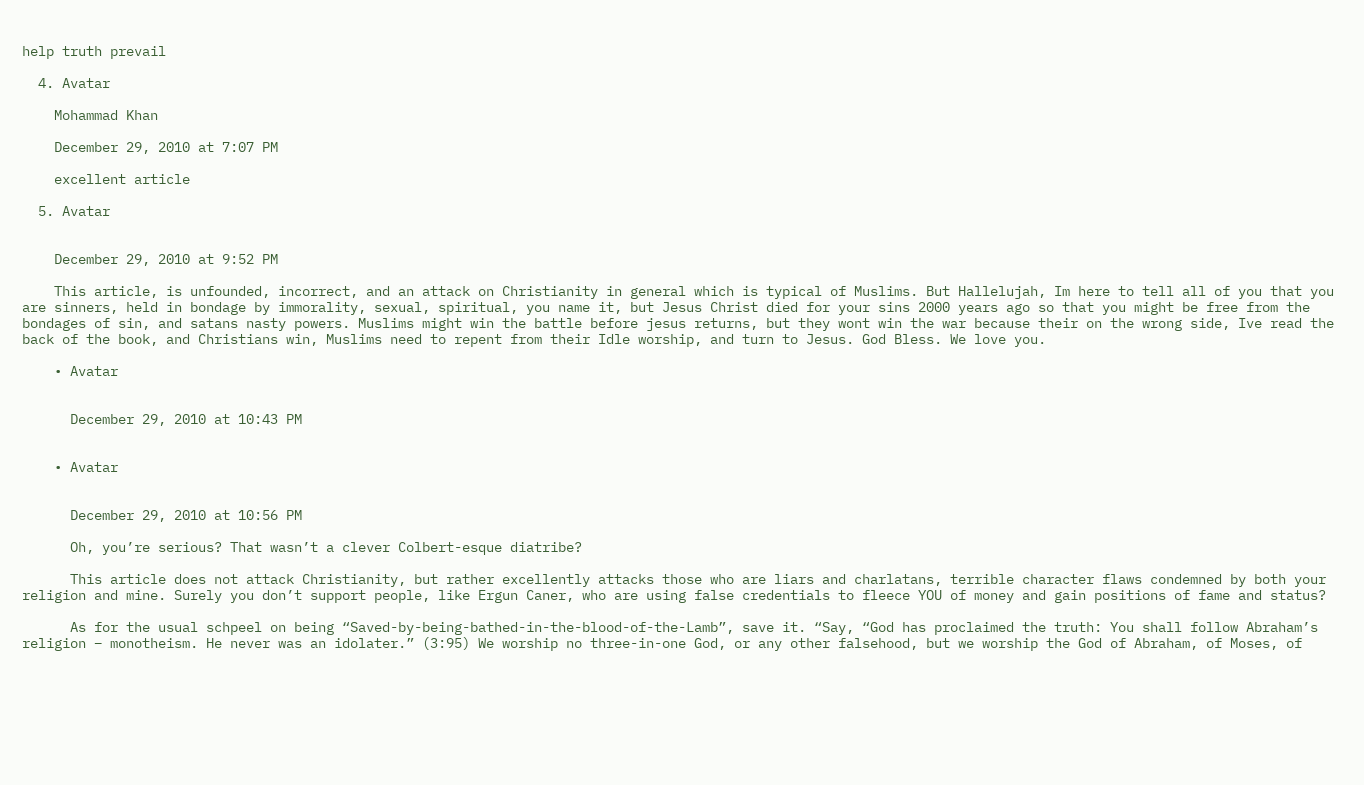help truth prevail

  4. Avatar

    Mohammad Khan

    December 29, 2010 at 7:07 PM

    excellent article

  5. Avatar


    December 29, 2010 at 9:52 PM

    This article, is unfounded, incorrect, and an attack on Christianity in general which is typical of Muslims. But Hallelujah, Im here to tell all of you that you are sinners, held in bondage by immorality, sexual, spiritual, you name it, but Jesus Christ died for your sins 2000 years ago so that you might be free from the bondages of sin, and satans nasty powers. Muslims might win the battle before jesus returns, but they wont win the war because their on the wrong side, Ive read the back of the book, and Christians win, Muslims need to repent from their Idle worship, and turn to Jesus. God Bless. We love you.

    • Avatar


      December 29, 2010 at 10:43 PM


    • Avatar


      December 29, 2010 at 10:56 PM

      Oh, you’re serious? That wasn’t a clever Colbert-esque diatribe?

      This article does not attack Christianity, but rather excellently attacks those who are liars and charlatans, terrible character flaws condemned by both your religion and mine. Surely you don’t support people, like Ergun Caner, who are using false credentials to fleece YOU of money and gain positions of fame and status?

      As for the usual schpeel on being “Saved-by-being-bathed-in-the-blood-of-the-Lamb”, save it. “Say, “God has proclaimed the truth: You shall follow Abraham’s religion – monotheism. He never was an idolater.” (3:95) We worship no three-in-one God, or any other falsehood, but we worship the God of Abraham, of Moses, of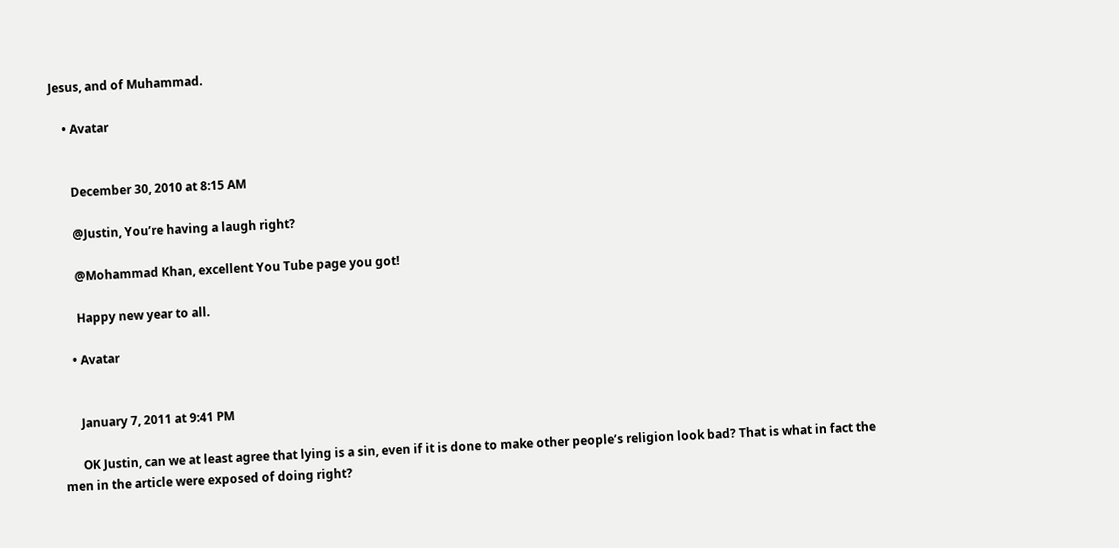Jesus, and of Muhammad.

    • Avatar


      December 30, 2010 at 8:15 AM

      @Justin, You’re having a laugh right?

      @Mohammad Khan, excellent You Tube page you got!

      Happy new year to all.

    • Avatar


      January 7, 2011 at 9:41 PM

      OK Justin, can we at least agree that lying is a sin, even if it is done to make other people’s religion look bad? That is what in fact the men in the article were exposed of doing right?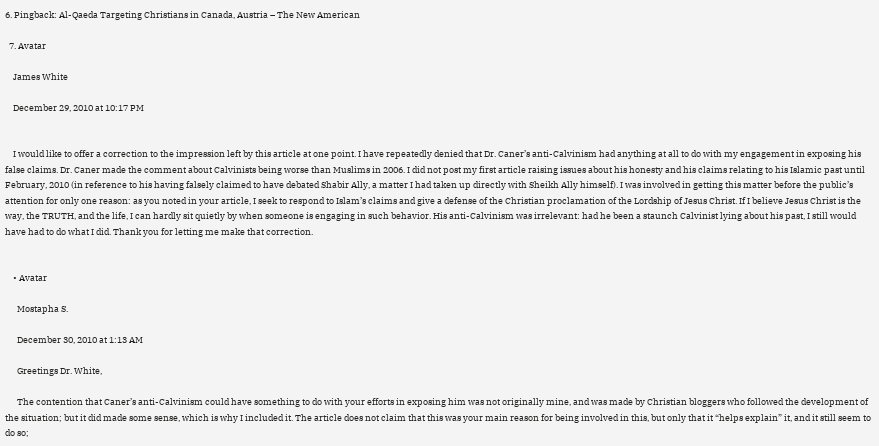6. Pingback: Al-Qaeda Targeting Christians in Canada, Austria – The New American

  7. Avatar

    James White

    December 29, 2010 at 10:17 PM


    I would like to offer a correction to the impression left by this article at one point. I have repeatedly denied that Dr. Caner’s anti-Calvinism had anything at all to do with my engagement in exposing his false claims. Dr. Caner made the comment about Calvinists being worse than Muslims in 2006. I did not post my first article raising issues about his honesty and his claims relating to his Islamic past until February, 2010 (in reference to his having falsely claimed to have debated Shabir Ally, a matter I had taken up directly with Sheikh Ally himself). I was involved in getting this matter before the public’s attention for only one reason: as you noted in your article, I seek to respond to Islam’s claims and give a defense of the Christian proclamation of the Lordship of Jesus Christ. If I believe Jesus Christ is the way, the TRUTH, and the life, I can hardly sit quietly by when someone is engaging in such behavior. His anti-Calvinism was irrelevant: had he been a staunch Calvinist lying about his past, I still would have had to do what I did. Thank you for letting me make that correction.


    • Avatar

      Mostapha S.

      December 30, 2010 at 1:13 AM

      Greetings Dr. White,

      The contention that Caner’s anti-Calvinism could have something to do with your efforts in exposing him was not originally mine, and was made by Christian bloggers who followed the development of the situation; but it did made some sense, which is why I included it. The article does not claim that this was your main reason for being involved in this, but only that it “helps explain” it, and it still seem to do so;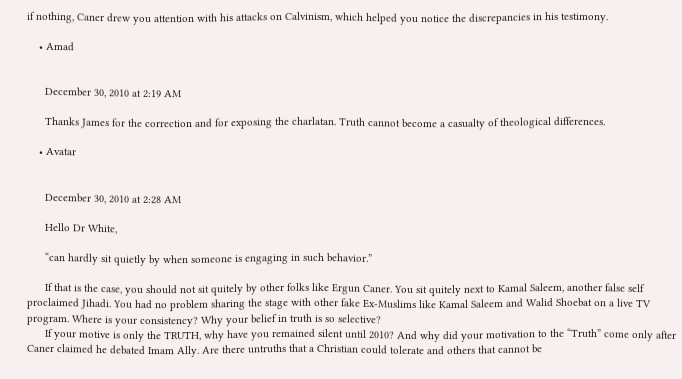if nothing, Caner drew you attention with his attacks on Calvinism, which helped you notice the discrepancies in his testimony.

    • Amad


      December 30, 2010 at 2:19 AM

      Thanks James for the correction and for exposing the charlatan. Truth cannot become a casualty of theological differences.

    • Avatar


      December 30, 2010 at 2:28 AM

      Hello Dr White,

      “can hardly sit quietly by when someone is engaging in such behavior.”

      If that is the case, you should not sit quitely by other folks like Ergun Caner. You sit quitely next to Kamal Saleem, another false self proclaimed Jihadi. You had no problem sharing the stage with other fake Ex-Muslims like Kamal Saleem and Walid Shoebat on a live TV program. Where is your consistency? Why your belief in truth is so selective?
      If your motive is only the TRUTH, why have you remained silent until 2010? And why did your motivation to the “Truth” come only after Caner claimed he debated Imam Ally. Are there untruths that a Christian could tolerate and others that cannot be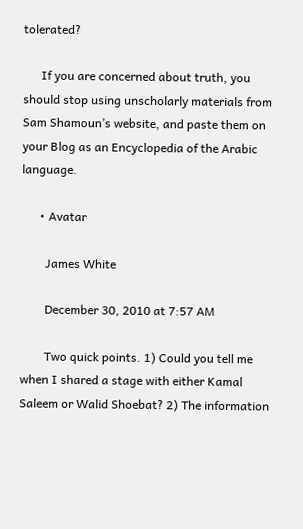tolerated?

      If you are concerned about truth, you should stop using unscholarly materials from Sam Shamoun’s website, and paste them on your Blog as an Encyclopedia of the Arabic language.

      • Avatar

        James White

        December 30, 2010 at 7:57 AM

        Two quick points. 1) Could you tell me when I shared a stage with either Kamal Saleem or Walid Shoebat? 2) The information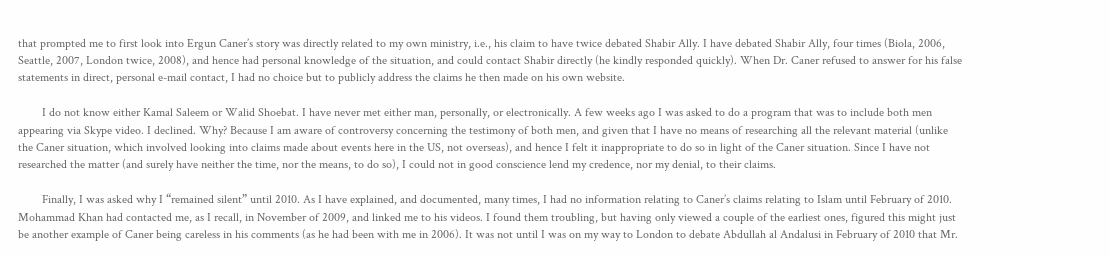that prompted me to first look into Ergun Caner’s story was directly related to my own ministry, i.e., his claim to have twice debated Shabir Ally. I have debated Shabir Ally, four times (Biola, 2006, Seattle, 2007, London twice, 2008), and hence had personal knowledge of the situation, and could contact Shabir directly (he kindly responded quickly). When Dr. Caner refused to answer for his false statements in direct, personal e-mail contact, I had no choice but to publicly address the claims he then made on his own website.

        I do not know either Kamal Saleem or Walid Shoebat. I have never met either man, personally, or electronically. A few weeks ago I was asked to do a program that was to include both men appearing via Skype video. I declined. Why? Because I am aware of controversy concerning the testimony of both men, and given that I have no means of researching all the relevant material (unlike the Caner situation, which involved looking into claims made about events here in the US, not overseas), and hence I felt it inappropriate to do so in light of the Caner situation. Since I have not researched the matter (and surely have neither the time, nor the means, to do so), I could not in good conscience lend my credence, nor my denial, to their claims.

        Finally, I was asked why I “remained silent” until 2010. As I have explained, and documented, many times, I had no information relating to Caner’s claims relating to Islam until February of 2010. Mohammad Khan had contacted me, as I recall, in November of 2009, and linked me to his videos. I found them troubling, but having only viewed a couple of the earliest ones, figured this might just be another example of Caner being careless in his comments (as he had been with me in 2006). It was not until I was on my way to London to debate Abdullah al Andalusi in February of 2010 that Mr.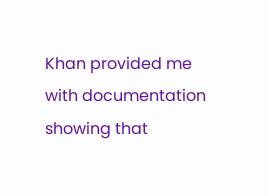Khan provided me with documentation showing that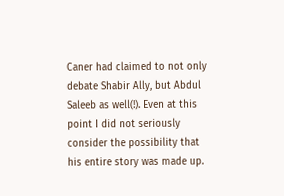Caner had claimed to not only debate Shabir Ally, but Abdul Saleeb as well(!). Even at this point I did not seriously consider the possibility that his entire story was made up.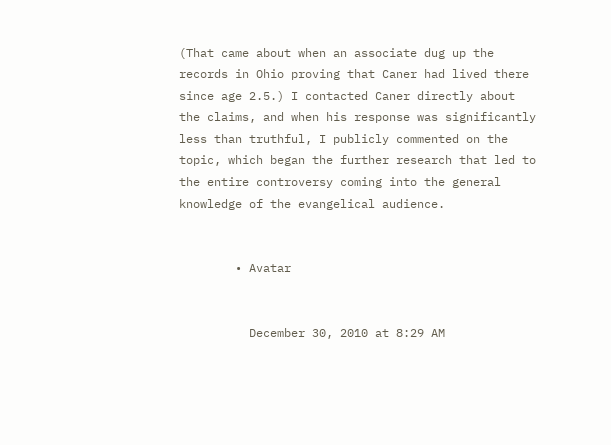(That came about when an associate dug up the records in Ohio proving that Caner had lived there since age 2.5.) I contacted Caner directly about the claims, and when his response was significantly less than truthful, I publicly commented on the topic, which began the further research that led to the entire controversy coming into the general knowledge of the evangelical audience.


        • Avatar


          December 30, 2010 at 8:29 AM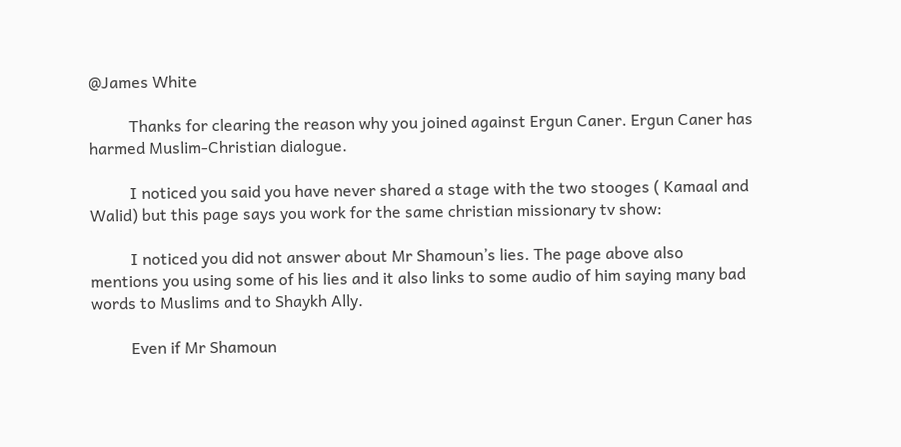@James White

          Thanks for clearing the reason why you joined against Ergun Caner. Ergun Caner has harmed Muslim-Christian dialogue.

          I noticed you said you have never shared a stage with the two stooges ( Kamaal and Walid) but this page says you work for the same christian missionary tv show:

          I noticed you did not answer about Mr Shamoun’s lies. The page above also mentions you using some of his lies and it also links to some audio of him saying many bad words to Muslims and to Shaykh Ally.

          Even if Mr Shamoun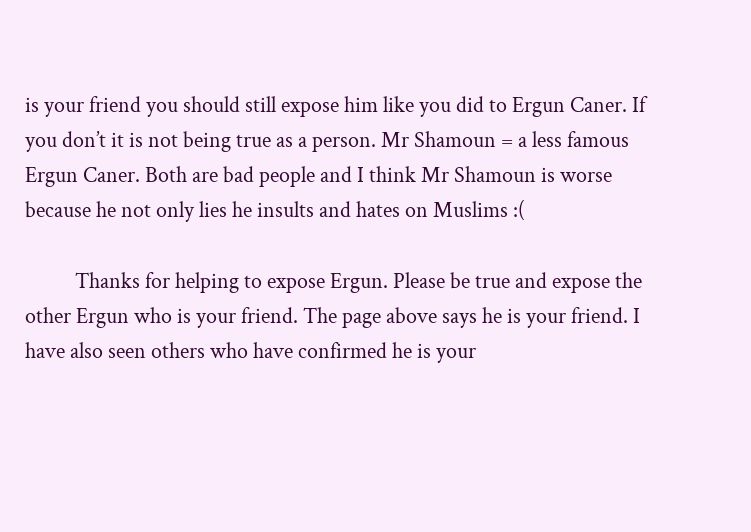is your friend you should still expose him like you did to Ergun Caner. If you don’t it is not being true as a person. Mr Shamoun = a less famous Ergun Caner. Both are bad people and I think Mr Shamoun is worse because he not only lies he insults and hates on Muslims :(

          Thanks for helping to expose Ergun. Please be true and expose the other Ergun who is your friend. The page above says he is your friend. I have also seen others who have confirmed he is your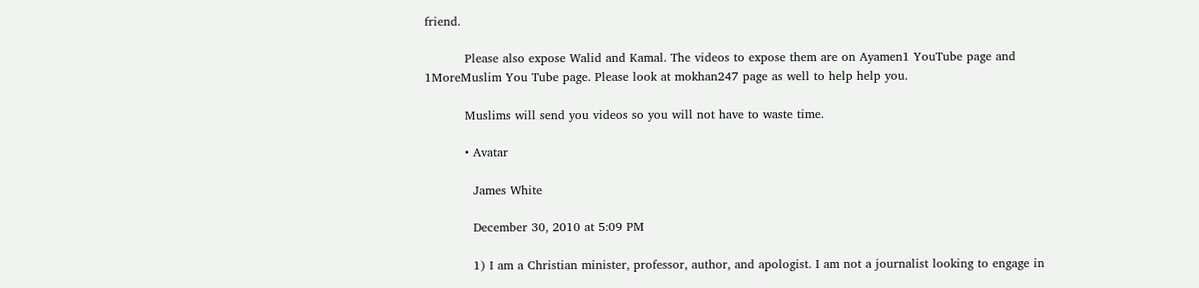friend.

          Please also expose Walid and Kamal. The videos to expose them are on Ayamen1 YouTube page and 1MoreMuslim You Tube page. Please look at mokhan247 page as well to help help you.

          Muslims will send you videos so you will not have to waste time.

          • Avatar

            James White

            December 30, 2010 at 5:09 PM

            1) I am a Christian minister, professor, author, and apologist. I am not a journalist looking to engage in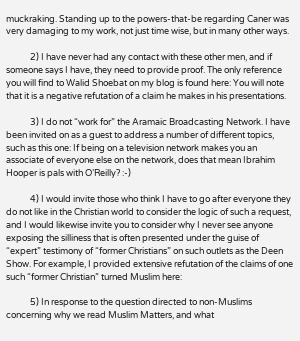muckraking. Standing up to the powers-that-be regarding Caner was very damaging to my work, not just time wise, but in many other ways.

            2) I have never had any contact with these other men, and if someone says I have, they need to provide proof. The only reference you will find to Walid Shoebat on my blog is found here: You will note that it is a negative refutation of a claim he makes in his presentations.

            3) I do not “work for” the Aramaic Broadcasting Network. I have been invited on as a guest to address a number of different topics, such as this one: If being on a television network makes you an associate of everyone else on the network, does that mean Ibrahim Hooper is pals with O’Reilly? :-)

            4) I would invite those who think I have to go after everyone they do not like in the Christian world to consider the logic of such a request, and I would likewise invite you to consider why I never see anyone exposing the silliness that is often presented under the guise of “expert” testimony of “former Christians” on such outlets as the Deen Show. For example, I provided extensive refutation of the claims of one such “former Christian” turned Muslim here:

            5) In response to the question directed to non-Muslims concerning why we read Muslim Matters, and what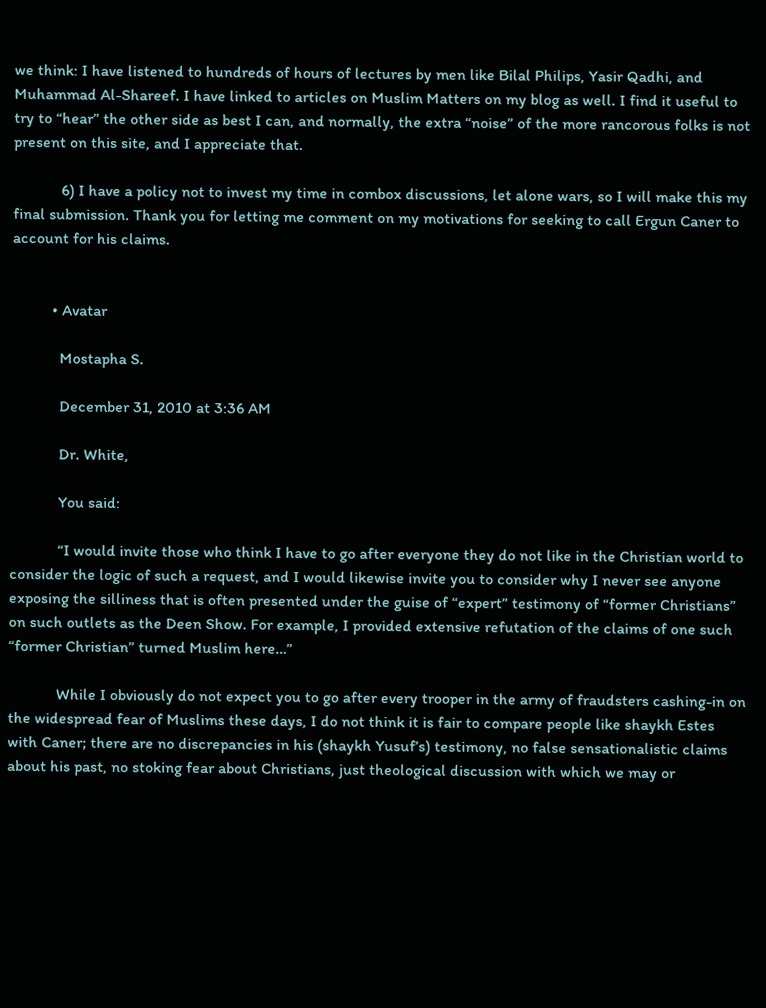we think: I have listened to hundreds of hours of lectures by men like Bilal Philips, Yasir Qadhi, and Muhammad Al-Shareef. I have linked to articles on Muslim Matters on my blog as well. I find it useful to try to “hear” the other side as best I can, and normally, the extra “noise” of the more rancorous folks is not present on this site, and I appreciate that.

            6) I have a policy not to invest my time in combox discussions, let alone wars, so I will make this my final submission. Thank you for letting me comment on my motivations for seeking to call Ergun Caner to account for his claims.


          • Avatar

            Mostapha S.

            December 31, 2010 at 3:36 AM

            Dr. White,

            You said:

            “I would invite those who think I have to go after everyone they do not like in the Christian world to consider the logic of such a request, and I would likewise invite you to consider why I never see anyone exposing the silliness that is often presented under the guise of “expert” testimony of “former Christians” on such outlets as the Deen Show. For example, I provided extensive refutation of the claims of one such “former Christian” turned Muslim here…”

            While I obviously do not expect you to go after every trooper in the army of fraudsters cashing-in on the widespread fear of Muslims these days, I do not think it is fair to compare people like shaykh Estes with Caner; there are no discrepancies in his (shaykh Yusuf’s) testimony, no false sensationalistic claims about his past, no stoking fear about Christians, just theological discussion with which we may or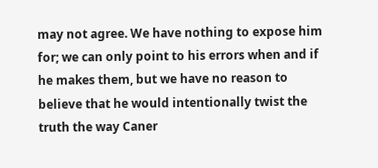may not agree. We have nothing to expose him for; we can only point to his errors when and if he makes them, but we have no reason to believe that he would intentionally twist the truth the way Caner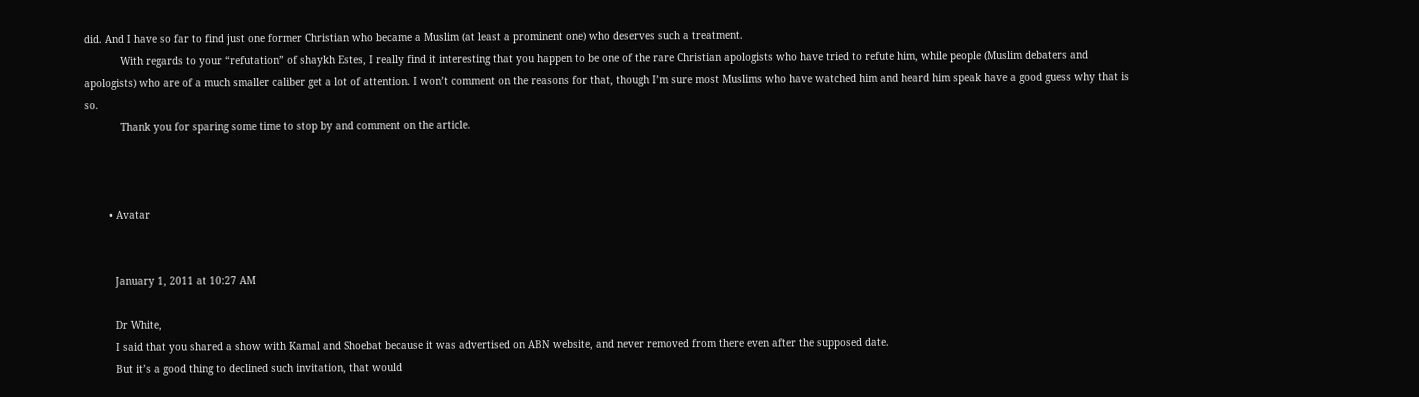did. And I have so far to find just one former Christian who became a Muslim (at least a prominent one) who deserves such a treatment.
            With regards to your “refutation” of shaykh Estes, I really find it interesting that you happen to be one of the rare Christian apologists who have tried to refute him, while people (Muslim debaters and apologists) who are of a much smaller caliber get a lot of attention. I won’t comment on the reasons for that, though I’m sure most Muslims who have watched him and heard him speak have a good guess why that is so.
            Thank you for sparing some time to stop by and comment on the article.



        • Avatar


          January 1, 2011 at 10:27 AM

          Dr White,
          I said that you shared a show with Kamal and Shoebat because it was advertised on ABN website, and never removed from there even after the supposed date.
          But it’s a good thing to declined such invitation, that would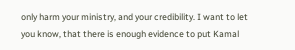only harm your ministry, and your credibility. I want to let you know, that there is enough evidence to put Kamal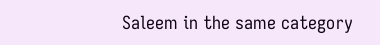Saleem in the same category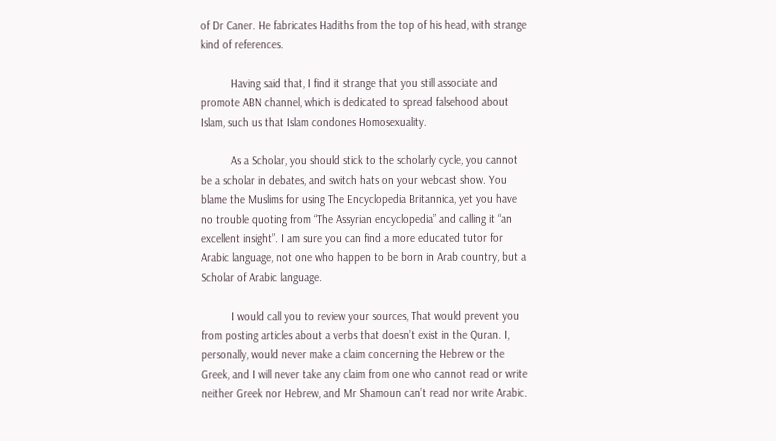of Dr Caner. He fabricates Hadiths from the top of his head, with strange kind of references.

          Having said that, I find it strange that you still associate and promote ABN channel, which is dedicated to spread falsehood about Islam, such us that Islam condones Homosexuality.

          As a Scholar, you should stick to the scholarly cycle, you cannot be a scholar in debates, and switch hats on your webcast show. You blame the Muslims for using The Encyclopedia Britannica, yet you have no trouble quoting from “The Assyrian encyclopedia” and calling it “an excellent insight”. I am sure you can find a more educated tutor for Arabic language, not one who happen to be born in Arab country, but a Scholar of Arabic language.

          I would call you to review your sources, That would prevent you from posting articles about a verbs that doesn’t exist in the Quran. I, personally, would never make a claim concerning the Hebrew or the Greek, and I will never take any claim from one who cannot read or write neither Greek nor Hebrew, and Mr Shamoun can’t read nor write Arabic.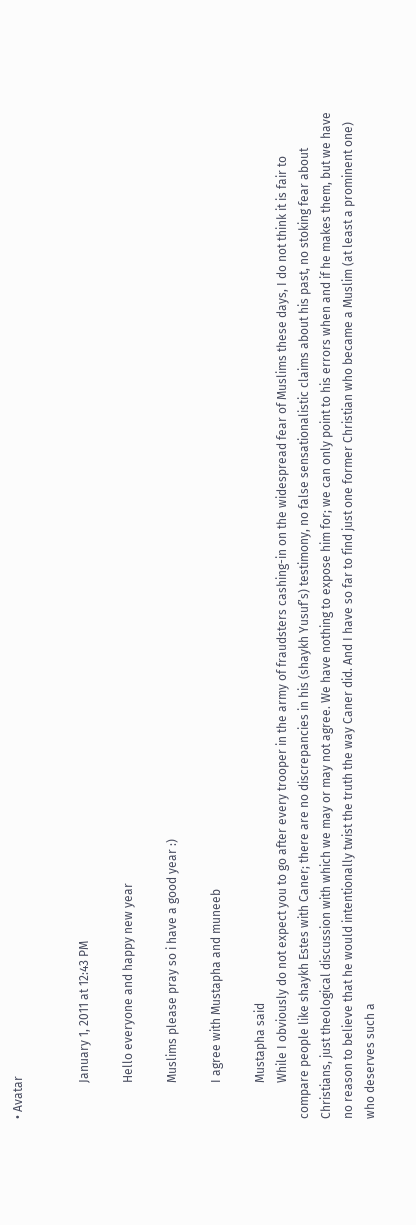• Avatar


            January 1, 2011 at 12:43 PM

            Hello everyone and happy new year

            Muslims please pray so i have a good year :)

            I agree with Mustapha and muneeb

            Mustapha said
            While I obviously do not expect you to go after every trooper in the army of fraudsters cashing-in on the widespread fear of Muslims these days, I do not think it is fair to compare people like shaykh Estes with Caner; there are no discrepancies in his (shaykh Yusuf’s) testimony, no false sensationalistic claims about his past, no stoking fear about Christians, just theological discussion with which we may or may not agree. We have nothing to expose him for; we can only point to his errors when and if he makes them, but we have no reason to believe that he would intentionally twist the truth the way Caner did. And I have so far to find just one former Christian who became a Muslim (at least a prominent one) who deserves such a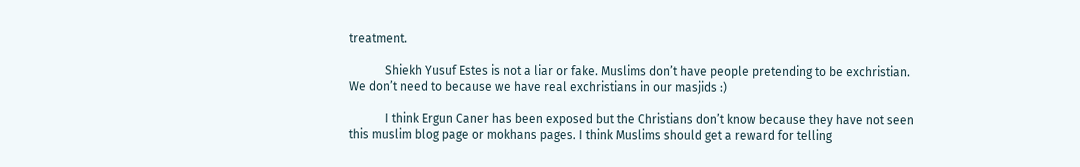treatment.

            Shiekh Yusuf Estes is not a liar or fake. Muslims don’t have people pretending to be exchristian. We don’t need to because we have real exchristians in our masjids :)

            I think Ergun Caner has been exposed but the Christians don’t know because they have not seen this muslim blog page or mokhans pages. I think Muslims should get a reward for telling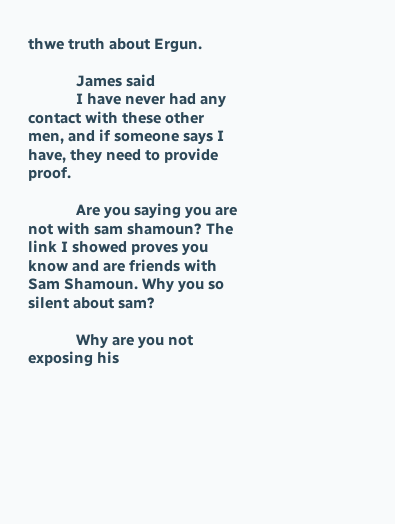thwe truth about Ergun.

            James said
            I have never had any contact with these other men, and if someone says I have, they need to provide proof.

            Are you saying you are not with sam shamoun? The link I showed proves you know and are friends with Sam Shamoun. Why you so silent about sam?

            Why are you not exposing his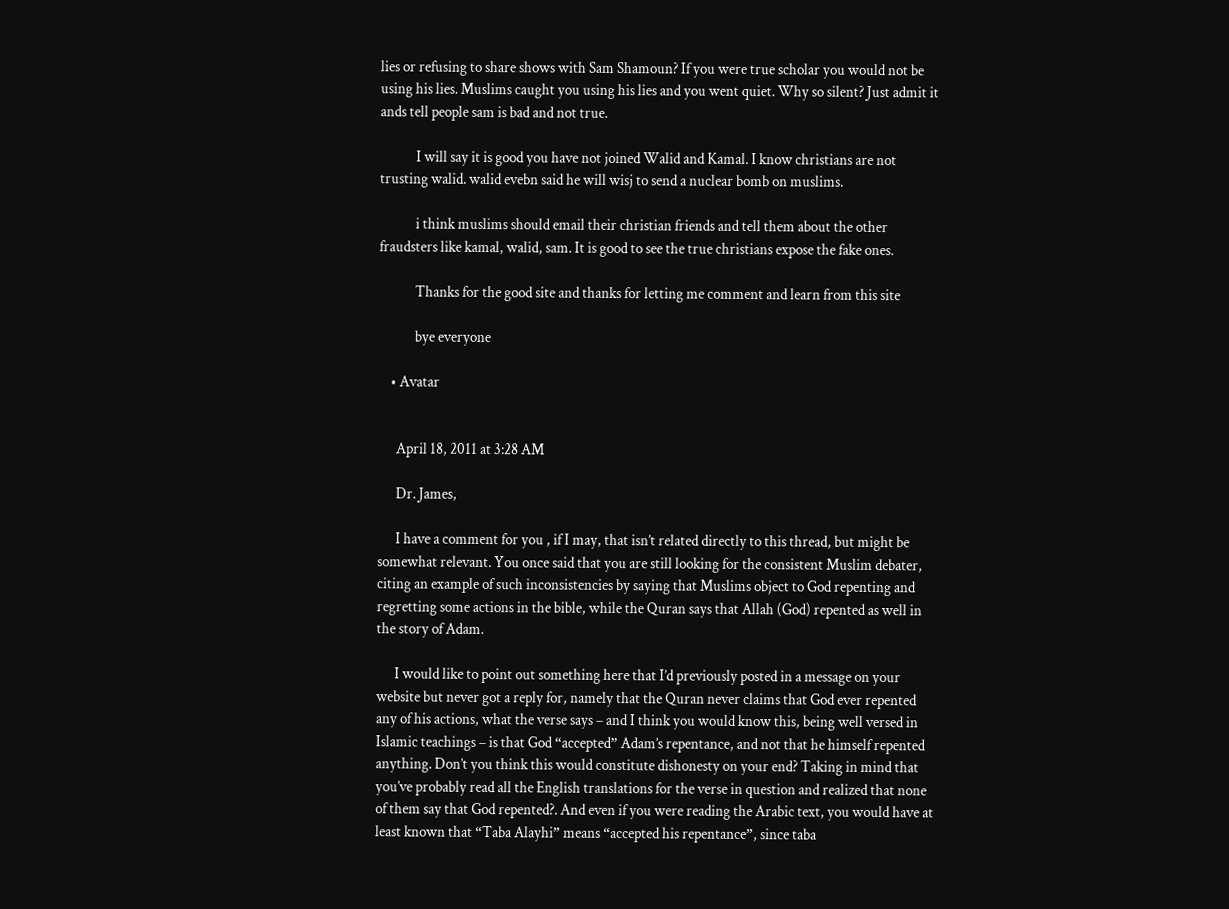lies or refusing to share shows with Sam Shamoun? If you were true scholar you would not be using his lies. Muslims caught you using his lies and you went quiet. Why so silent? Just admit it ands tell people sam is bad and not true.

            I will say it is good you have not joined Walid and Kamal. I know christians are not trusting walid. walid evebn said he will wisj to send a nuclear bomb on muslims.

            i think muslims should email their christian friends and tell them about the other fraudsters like kamal, walid, sam. It is good to see the true christians expose the fake ones.

            Thanks for the good site and thanks for letting me comment and learn from this site

            bye everyone

    • Avatar


      April 18, 2011 at 3:28 AM

      Dr. James,

      I have a comment for you , if I may, that isn’t related directly to this thread, but might be somewhat relevant. You once said that you are still looking for the consistent Muslim debater, citing an example of such inconsistencies by saying that Muslims object to God repenting and regretting some actions in the bible, while the Quran says that Allah (God) repented as well in the story of Adam.

      I would like to point out something here that I’d previously posted in a message on your website but never got a reply for, namely that the Quran never claims that God ever repented any of his actions, what the verse says – and I think you would know this, being well versed in Islamic teachings – is that God “accepted” Adam’s repentance, and not that he himself repented anything. Don’t you think this would constitute dishonesty on your end? Taking in mind that you’ve probably read all the English translations for the verse in question and realized that none of them say that God repented?. And even if you were reading the Arabic text, you would have at least known that “Taba Alayhi” means “accepted his repentance”, since taba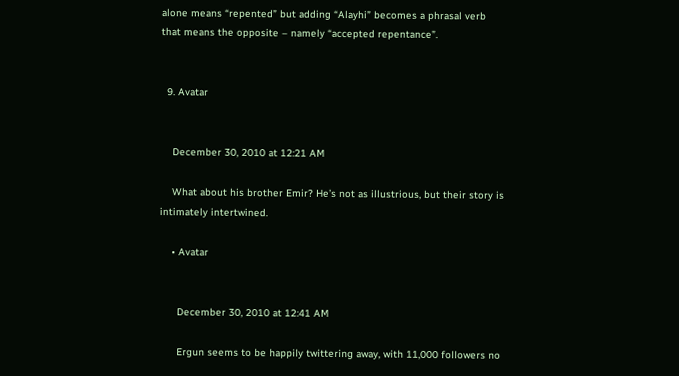alone means “repented” but adding “Alayhi” becomes a phrasal verb that means the opposite – namely “accepted repentance”.


  9. Avatar


    December 30, 2010 at 12:21 AM

    What about his brother Emir? He’s not as illustrious, but their story is intimately intertwined.

    • Avatar


      December 30, 2010 at 12:41 AM

      Ergun seems to be happily twittering away, with 11,000 followers no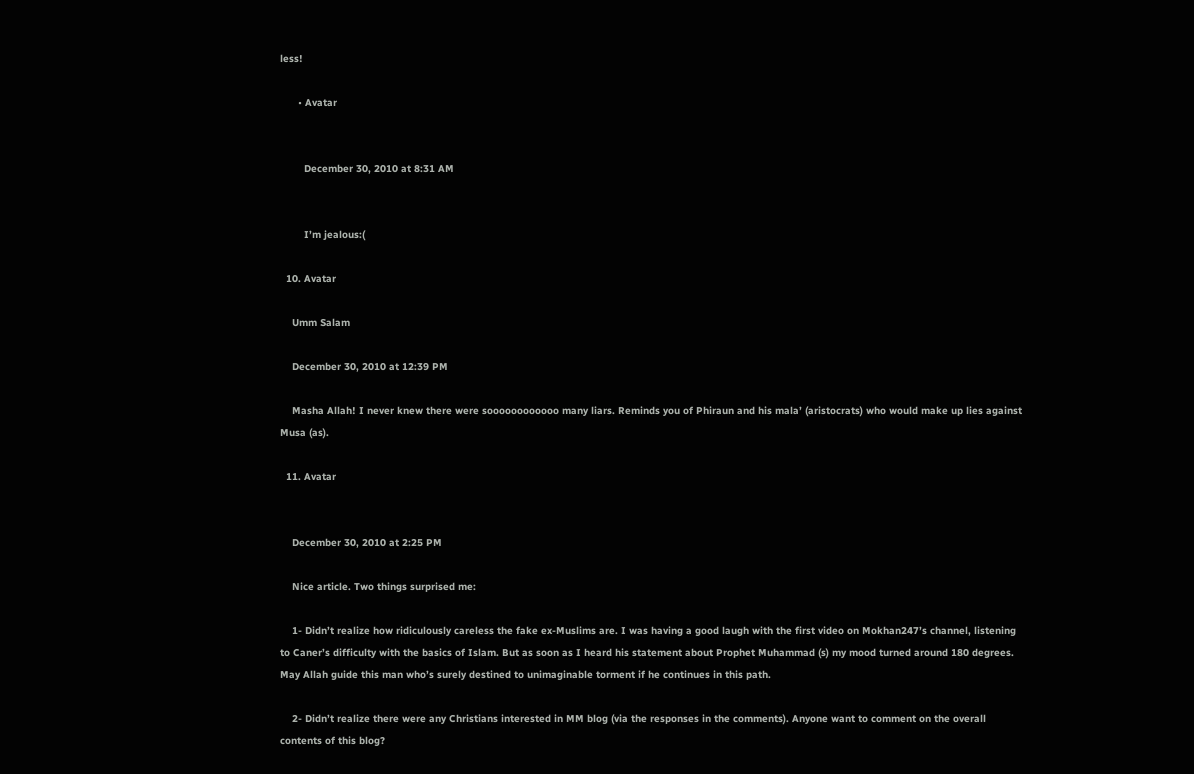less!

      • Avatar


        December 30, 2010 at 8:31 AM


        I’m jealous:(

  10. Avatar

    Umm Salam

    December 30, 2010 at 12:39 PM

    Masha Allah! I never knew there were soooooooooooo many liars. Reminds you of Phiraun and his mala’ (aristocrats) who would make up lies against Musa (as).

  11. Avatar


    December 30, 2010 at 2:25 PM

    Nice article. Two things surprised me:

    1- Didn’t realize how ridiculously careless the fake ex-Muslims are. I was having a good laugh with the first video on Mokhan247’s channel, listening to Caner’s difficulty with the basics of Islam. But as soon as I heard his statement about Prophet Muhammad (s) my mood turned around 180 degrees. May Allah guide this man who’s surely destined to unimaginable torment if he continues in this path.

    2- Didn’t realize there were any Christians interested in MM blog (via the responses in the comments). Anyone want to comment on the overall contents of this blog?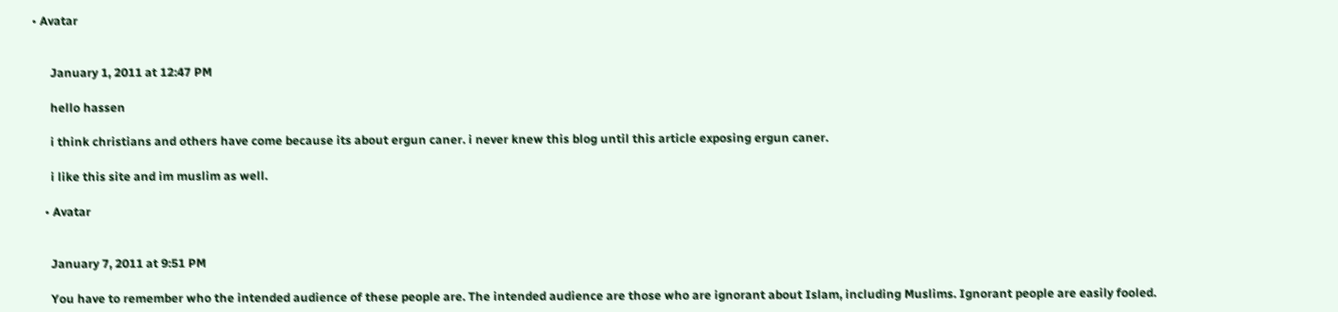• Avatar


      January 1, 2011 at 12:47 PM

      hello hassen

      i think christians and others have come because its about ergun caner. i never knew this blog until this article exposing ergun caner.

      i like this site and im muslim as well.

    • Avatar


      January 7, 2011 at 9:51 PM

      You have to remember who the intended audience of these people are. The intended audience are those who are ignorant about Islam, including Muslims. Ignorant people are easily fooled.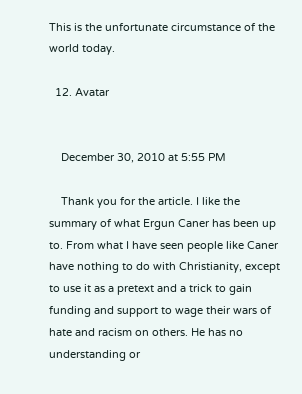This is the unfortunate circumstance of the world today.

  12. Avatar


    December 30, 2010 at 5:55 PM

    Thank you for the article. I like the summary of what Ergun Caner has been up to. From what I have seen people like Caner have nothing to do with Christianity, except to use it as a pretext and a trick to gain funding and support to wage their wars of hate and racism on others. He has no understanding or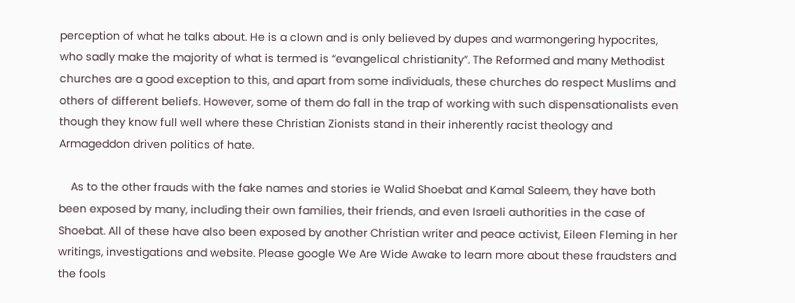perception of what he talks about. He is a clown and is only believed by dupes and warmongering hypocrites, who sadly make the majority of what is termed is “evangelical christianity”. The Reformed and many Methodist churches are a good exception to this, and apart from some individuals, these churches do respect Muslims and others of different beliefs. However, some of them do fall in the trap of working with such dispensationalists even though they know full well where these Christian Zionists stand in their inherently racist theology and Armageddon driven politics of hate.

    As to the other frauds with the fake names and stories ie Walid Shoebat and Kamal Saleem, they have both been exposed by many, including their own families, their friends, and even Israeli authorities in the case of Shoebat. All of these have also been exposed by another Christian writer and peace activist, Eileen Fleming in her writings, investigations and website. Please google We Are Wide Awake to learn more about these fraudsters and the fools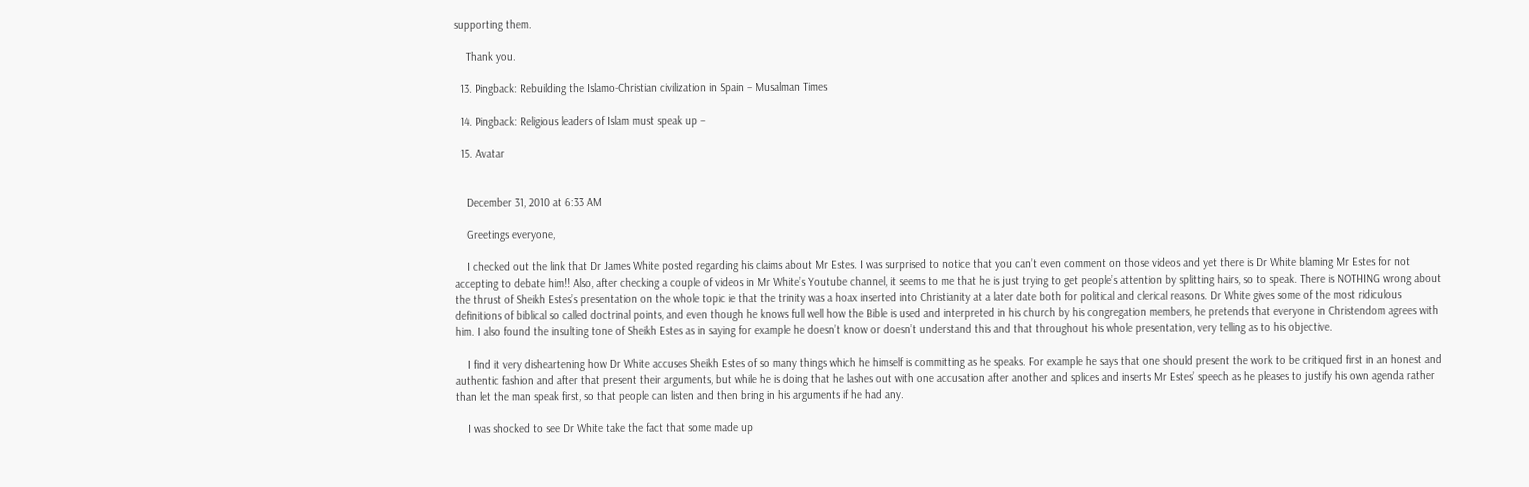supporting them.

    Thank you.

  13. Pingback: Rebuilding the Islamo-Christian civilization in Spain – Musalman Times

  14. Pingback: Religious leaders of Islam must speak up –

  15. Avatar


    December 31, 2010 at 6:33 AM

    Greetings everyone,

    I checked out the link that Dr James White posted regarding his claims about Mr Estes. I was surprised to notice that you can’t even comment on those videos and yet there is Dr White blaming Mr Estes for not accepting to debate him!! Also, after checking a couple of videos in Mr White’s Youtube channel, it seems to me that he is just trying to get people’s attention by splitting hairs, so to speak. There is NOTHING wrong about the thrust of Sheikh Estes’s presentation on the whole topic ie that the trinity was a hoax inserted into Christianity at a later date both for political and clerical reasons. Dr White gives some of the most ridiculous definitions of biblical so called doctrinal points, and even though he knows full well how the Bible is used and interpreted in his church by his congregation members, he pretends that everyone in Christendom agrees with him. I also found the insulting tone of Sheikh Estes as in saying for example he doesn’t know or doesn’t understand this and that throughout his whole presentation, very telling as to his objective.

    I find it very disheartening how Dr White accuses Sheikh Estes of so many things which he himself is committing as he speaks. For example he says that one should present the work to be critiqued first in an honest and authentic fashion and after that present their arguments, but while he is doing that he lashes out with one accusation after another and splices and inserts Mr Estes’ speech as he pleases to justify his own agenda rather than let the man speak first, so that people can listen and then bring in his arguments if he had any.

    I was shocked to see Dr White take the fact that some made up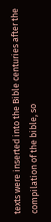texts were inserted into the Bible centuries after the compilation of the bible, so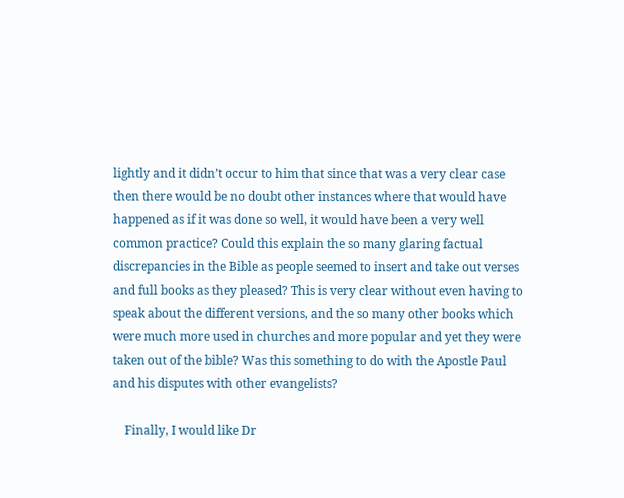lightly and it didn’t occur to him that since that was a very clear case then there would be no doubt other instances where that would have happened as if it was done so well, it would have been a very well common practice? Could this explain the so many glaring factual discrepancies in the Bible as people seemed to insert and take out verses and full books as they pleased? This is very clear without even having to speak about the different versions, and the so many other books which were much more used in churches and more popular and yet they were taken out of the bible? Was this something to do with the Apostle Paul and his disputes with other evangelists?

    Finally, I would like Dr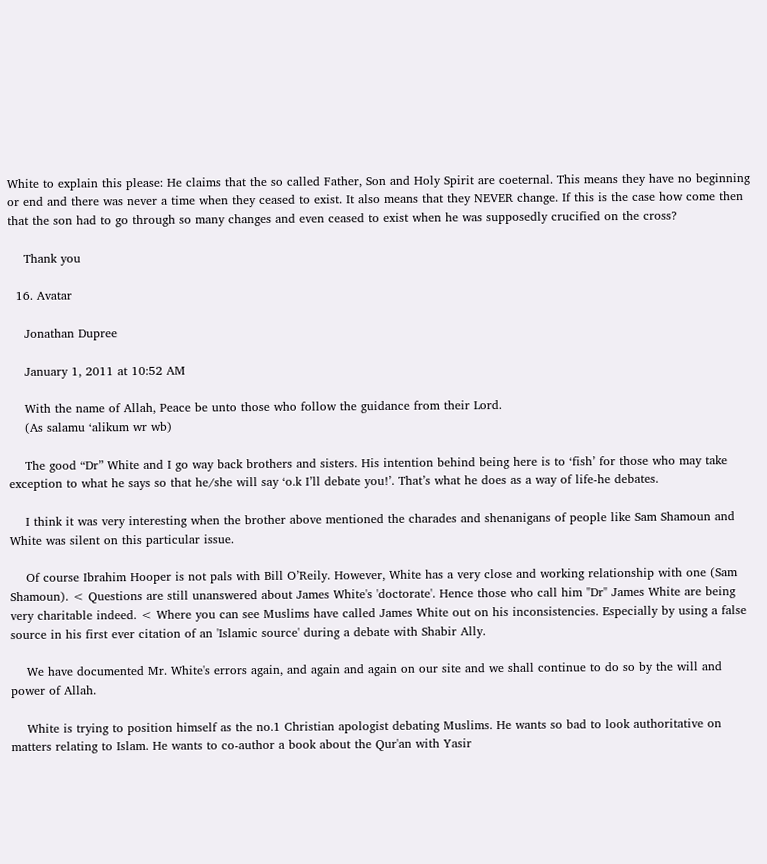White to explain this please: He claims that the so called Father, Son and Holy Spirit are coeternal. This means they have no beginning or end and there was never a time when they ceased to exist. It also means that they NEVER change. If this is the case how come then that the son had to go through so many changes and even ceased to exist when he was supposedly crucified on the cross?

    Thank you

  16. Avatar

    Jonathan Dupree

    January 1, 2011 at 10:52 AM

    With the name of Allah, Peace be unto those who follow the guidance from their Lord.
    (As salamu ‘alikum wr wb)

    The good “Dr” White and I go way back brothers and sisters. His intention behind being here is to ‘fish’ for those who may take exception to what he says so that he/she will say ‘o.k I’ll debate you!’. That’s what he does as a way of life-he debates.

    I think it was very interesting when the brother above mentioned the charades and shenanigans of people like Sam Shamoun and White was silent on this particular issue.

    Of course Ibrahim Hooper is not pals with Bill O’Reily. However, White has a very close and working relationship with one (Sam Shamoun). < Questions are still unanswered about James White's 'doctorate'. Hence those who call him "Dr" James White are being very charitable indeed. < Where you can see Muslims have called James White out on his inconsistencies. Especially by using a false source in his first ever citation of an 'Islamic source' during a debate with Shabir Ally.

    We have documented Mr. White's errors again, and again and again on our site and we shall continue to do so by the will and power of Allah.

    White is trying to position himself as the no.1 Christian apologist debating Muslims. He wants so bad to look authoritative on matters relating to Islam. He wants to co-author a book about the Qur'an with Yasir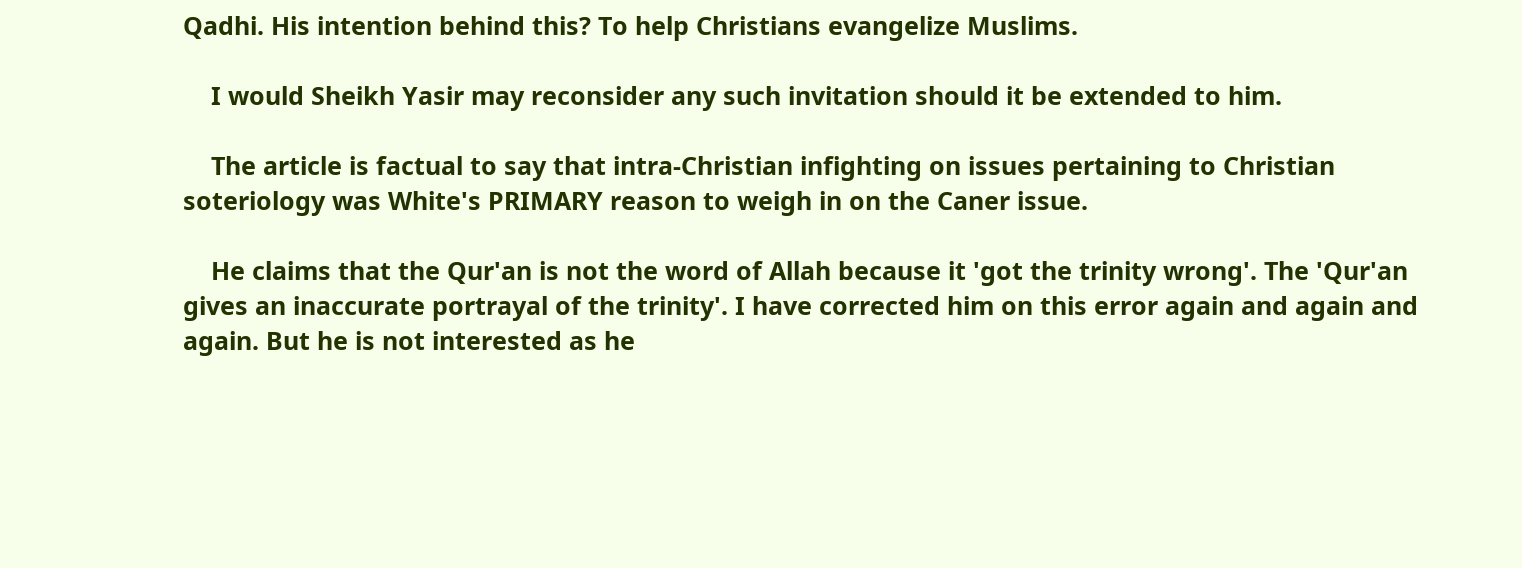Qadhi. His intention behind this? To help Christians evangelize Muslims.

    I would Sheikh Yasir may reconsider any such invitation should it be extended to him.

    The article is factual to say that intra-Christian infighting on issues pertaining to Christian soteriology was White's PRIMARY reason to weigh in on the Caner issue.

    He claims that the Qur'an is not the word of Allah because it 'got the trinity wrong'. The 'Qur'an gives an inaccurate portrayal of the trinity'. I have corrected him on this error again and again and again. But he is not interested as he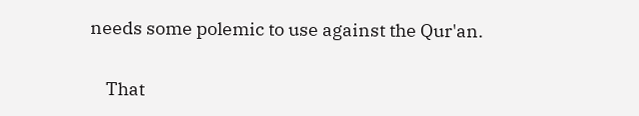needs some polemic to use against the Qur'an.

    That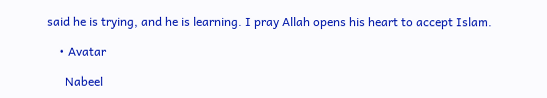said he is trying, and he is learning. I pray Allah opens his heart to accept Islam.

    • Avatar

      Nabeel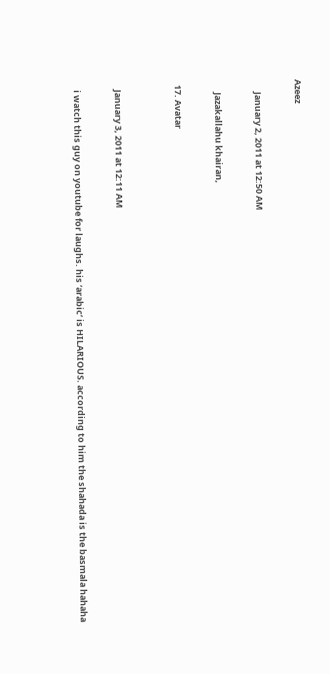Azeez

      January 2, 2011 at 12:50 AM

      Jazakallahu khairan,

  17. Avatar


    January 3, 2011 at 12:11 AM

    i watch this guy on youtube for laughs. his ‘arabic’ is HILARIOUS. according to him the shahada is the basmala hahaha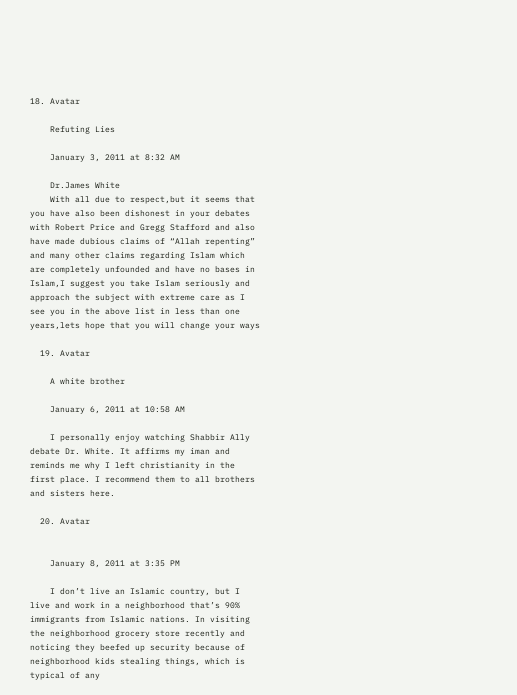18. Avatar

    Refuting Lies

    January 3, 2011 at 8:32 AM

    Dr.James White
    With all due to respect,but it seems that you have also been dishonest in your debates with Robert Price and Gregg Stafford and also have made dubious claims of “Allah repenting” and many other claims regarding Islam which are completely unfounded and have no bases in Islam,I suggest you take Islam seriously and approach the subject with extreme care as I see you in the above list in less than one years,lets hope that you will change your ways

  19. Avatar

    A white brother

    January 6, 2011 at 10:58 AM

    I personally enjoy watching Shabbir Ally debate Dr. White. It affirms my iman and reminds me why I left christianity in the first place. I recommend them to all brothers and sisters here.

  20. Avatar


    January 8, 2011 at 3:35 PM

    I don’t live an Islamic country, but I live and work in a neighborhood that’s 90% immigrants from Islamic nations. In visiting the neighborhood grocery store recently and noticing they beefed up security because of neighborhood kids stealing things, which is typical of any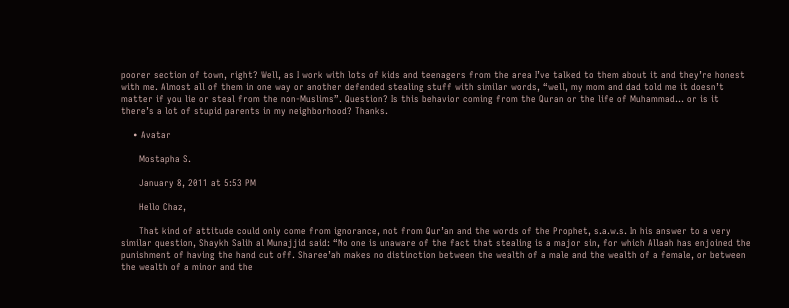poorer section of town, right? Well, as I work with lots of kids and teenagers from the area I’ve talked to them about it and they’re honest with me. Almost all of them in one way or another defended stealing stuff with similar words, “well, my mom and dad told me it doesn’t matter if you lie or steal from the non-Muslims”. Question? Is this behavior coming from the Quran or the life of Muhammad… or is it there’s a lot of stupid parents in my neighborhood? Thanks.

    • Avatar

      Mostapha S.

      January 8, 2011 at 5:53 PM

      Hello Chaz,

      That kind of attitude could only come from ignorance, not from Qur’an and the words of the Prophet, s.a.w.s. In his answer to a very similar question, Shaykh Salih al Munajjid said: “No one is unaware of the fact that stealing is a major sin, for which Allaah has enjoined the punishment of having the hand cut off. Sharee’ah makes no distinction between the wealth of a male and the wealth of a female, or between the wealth of a minor and the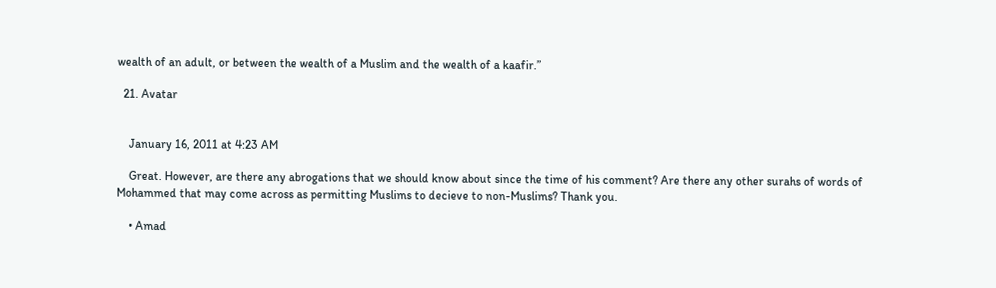wealth of an adult, or between the wealth of a Muslim and the wealth of a kaafir.”

  21. Avatar


    January 16, 2011 at 4:23 AM

    Great. However, are there any abrogations that we should know about since the time of his comment? Are there any other surahs of words of Mohammed that may come across as permitting Muslims to decieve to non-Muslims? Thank you.

    • Amad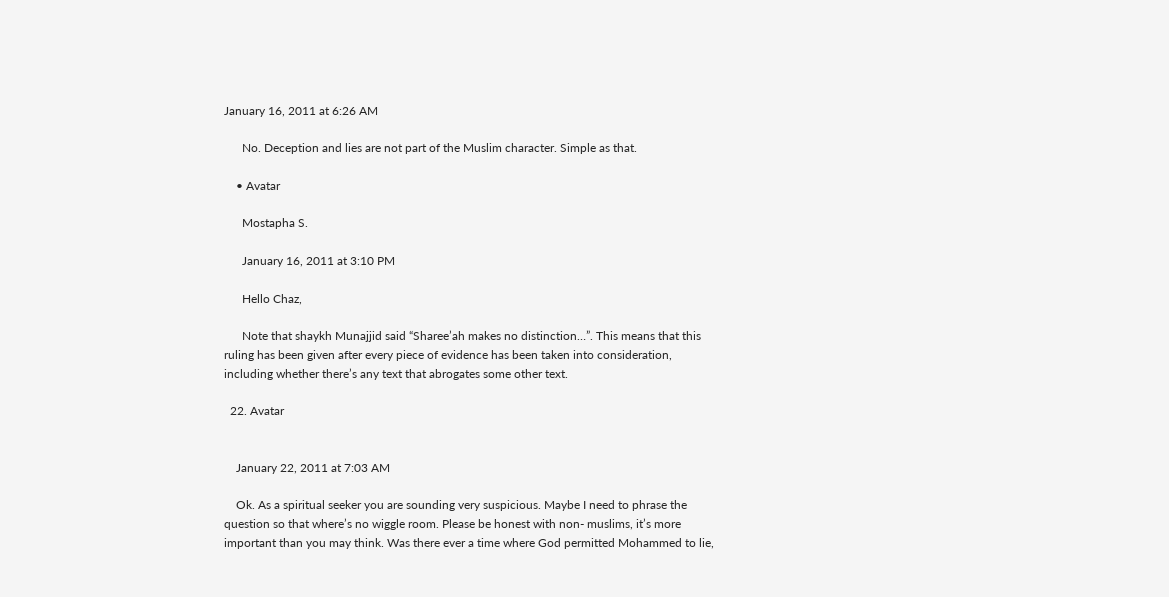January 16, 2011 at 6:26 AM

      No. Deception and lies are not part of the Muslim character. Simple as that.

    • Avatar

      Mostapha S.

      January 16, 2011 at 3:10 PM

      Hello Chaz,

      Note that shaykh Munajjid said “Sharee’ah makes no distinction…”. This means that this ruling has been given after every piece of evidence has been taken into consideration, including whether there’s any text that abrogates some other text.

  22. Avatar


    January 22, 2011 at 7:03 AM

    Ok. As a spiritual seeker you are sounding very suspicious. Maybe I need to phrase the question so that where’s no wiggle room. Please be honest with non- muslims, it’s more important than you may think. Was there ever a time where God permitted Mohammed to lie,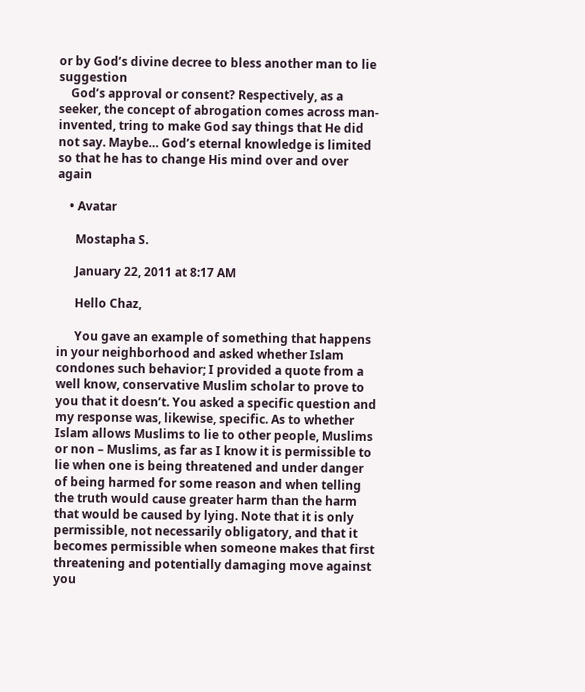or by God’s divine decree to bless another man to lie suggestion
    God’s approval or consent? Respectively, as a seeker, the concept of abrogation comes across man-invented, tring to make God say things that He did not say. Maybe… God’s eternal knowledge is limited so that he has to change His mind over and over again

    • Avatar

      Mostapha S.

      January 22, 2011 at 8:17 AM

      Hello Chaz,

      You gave an example of something that happens in your neighborhood and asked whether Islam condones such behavior; I provided a quote from a well know, conservative Muslim scholar to prove to you that it doesn’t. You asked a specific question and my response was, likewise, specific. As to whether Islam allows Muslims to lie to other people, Muslims or non – Muslims, as far as I know it is permissible to lie when one is being threatened and under danger of being harmed for some reason and when telling the truth would cause greater harm than the harm that would be caused by lying. Note that it is only permissible, not necessarily obligatory, and that it becomes permissible when someone makes that first threatening and potentially damaging move against you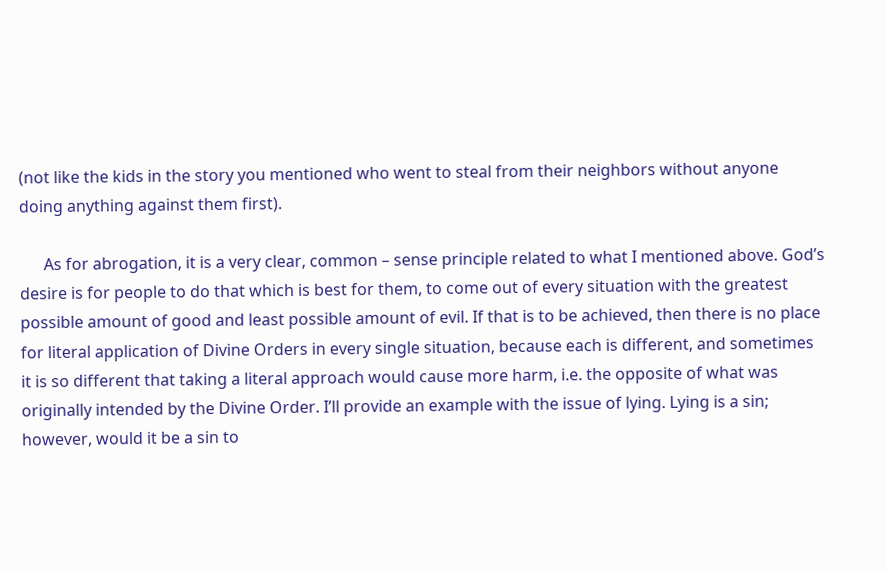(not like the kids in the story you mentioned who went to steal from their neighbors without anyone doing anything against them first).

      As for abrogation, it is a very clear, common – sense principle related to what I mentioned above. God’s desire is for people to do that which is best for them, to come out of every situation with the greatest possible amount of good and least possible amount of evil. If that is to be achieved, then there is no place for literal application of Divine Orders in every single situation, because each is different, and sometimes it is so different that taking a literal approach would cause more harm, i.e. the opposite of what was originally intended by the Divine Order. I’ll provide an example with the issue of lying. Lying is a sin; however, would it be a sin to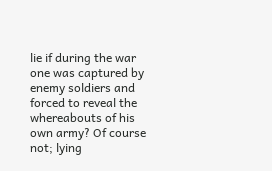lie if during the war one was captured by enemy soldiers and forced to reveal the whereabouts of his own army? Of course not; lying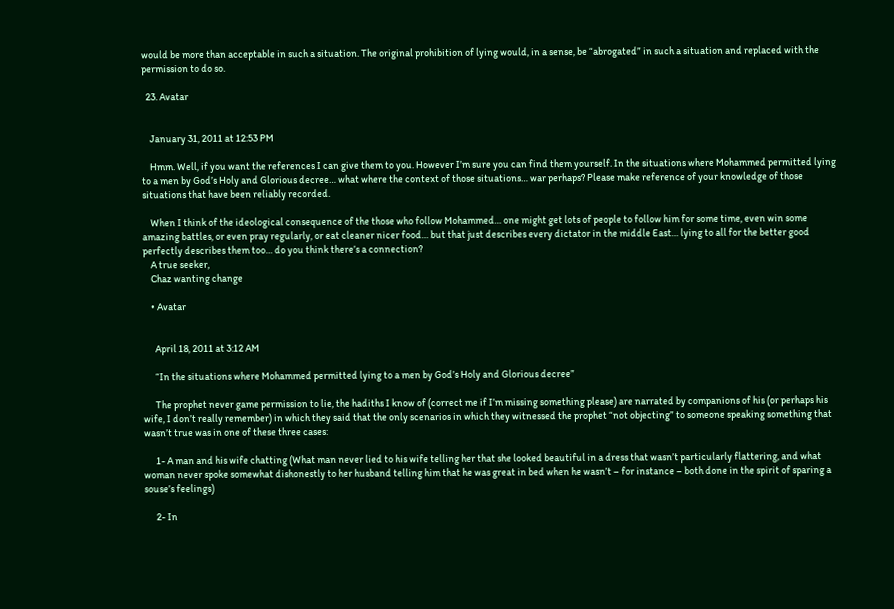would be more than acceptable in such a situation. The original prohibition of lying would, in a sense, be “abrogated” in such a situation and replaced with the permission to do so.

  23. Avatar


    January 31, 2011 at 12:53 PM

    Hmm. Well, if you want the references I can give them to you. However I’m sure you can find them yourself. In the situations where Mohammed permitted lying to a men by God’s Holy and Glorious decree… what where the context of those situations… war perhaps? Please make reference of your knowledge of those situations that have been reliably recorded.

    When I think of the ideological consequence of the those who follow Mohammed… one might get lots of people to follow him for some time, even win some amazing battles, or even pray regularly, or eat cleaner nicer food… but that just describes every dictator in the middle East… lying to all for the better good perfectly describes them too… do you think there’s a connection?
    A true seeker,
    Chaz wanting change

    • Avatar


      April 18, 2011 at 3:12 AM

      “In the situations where Mohammed permitted lying to a men by God’s Holy and Glorious decree”

      The prophet never game permission to lie, the hadiths I know of (correct me if I’m missing something please) are narrated by companions of his (or perhaps his wife, I don’t really remember) in which they said that the only scenarios in which they witnessed the prophet “not objecting” to someone speaking something that wasn’t true was in one of these three cases:

      1- A man and his wife chatting (What man never lied to his wife telling her that she looked beautiful in a dress that wasn’t particularly flattering, and what woman never spoke somewhat dishonestly to her husband telling him that he was great in bed when he wasn’t – for instance – both done in the spirit of sparing a souse’s feelings)

      2- In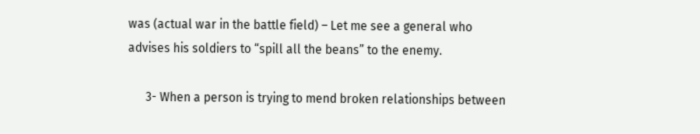was (actual war in the battle field) – Let me see a general who advises his soldiers to “spill all the beans” to the enemy.

      3- When a person is trying to mend broken relationships between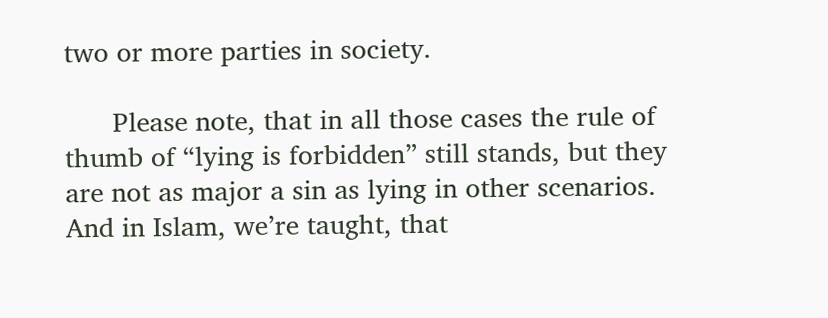two or more parties in society.

      Please note, that in all those cases the rule of thumb of “lying is forbidden” still stands, but they are not as major a sin as lying in other scenarios. And in Islam, we’re taught, that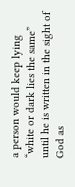a person would keep lying “white or dark lies the same” until he is written in the sight of God as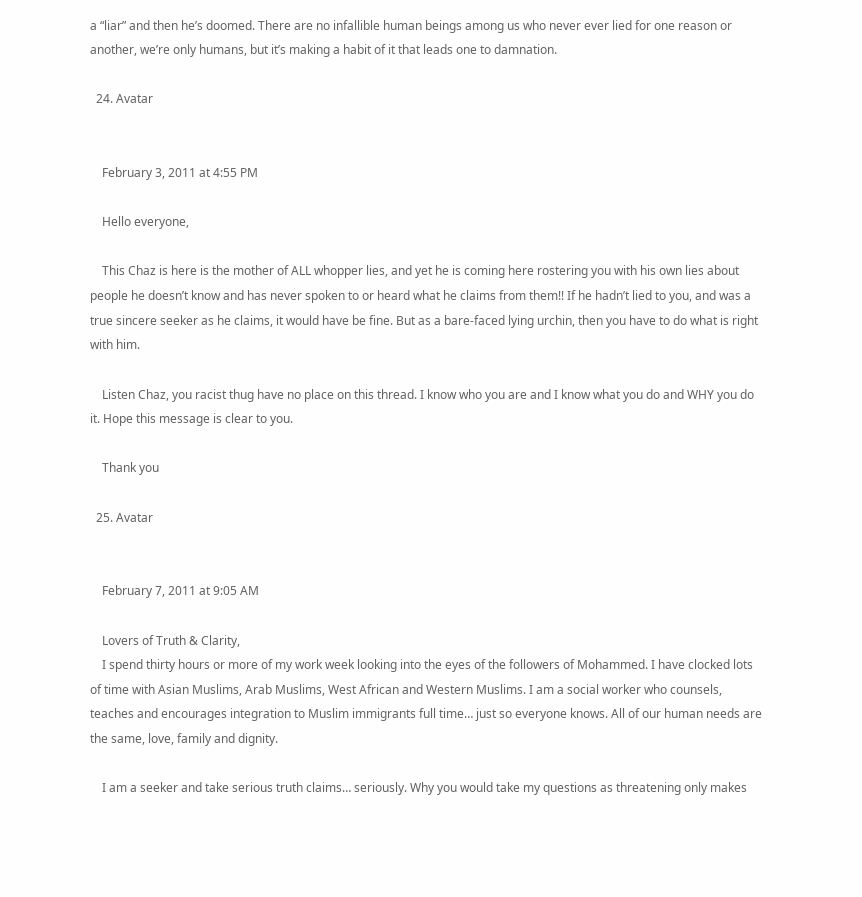a “liar” and then he’s doomed. There are no infallible human beings among us who never ever lied for one reason or another, we’re only humans, but it’s making a habit of it that leads one to damnation.

  24. Avatar


    February 3, 2011 at 4:55 PM

    Hello everyone,

    This Chaz is here is the mother of ALL whopper lies, and yet he is coming here rostering you with his own lies about people he doesn’t know and has never spoken to or heard what he claims from them!! If he hadn’t lied to you, and was a true sincere seeker as he claims, it would have be fine. But as a bare-faced lying urchin, then you have to do what is right with him.

    Listen Chaz, you racist thug have no place on this thread. I know who you are and I know what you do and WHY you do it. Hope this message is clear to you.

    Thank you

  25. Avatar


    February 7, 2011 at 9:05 AM

    Lovers of Truth & Clarity,
    I spend thirty hours or more of my work week looking into the eyes of the followers of Mohammed. I have clocked lots of time with Asian Muslims, Arab Muslims, West African and Western Muslims. I am a social worker who counsels, teaches and encourages integration to Muslim immigrants full time… just so everyone knows. All of our human needs are the same, love, family and dignity.

    I am a seeker and take serious truth claims… seriously. Why you would take my questions as threatening only makes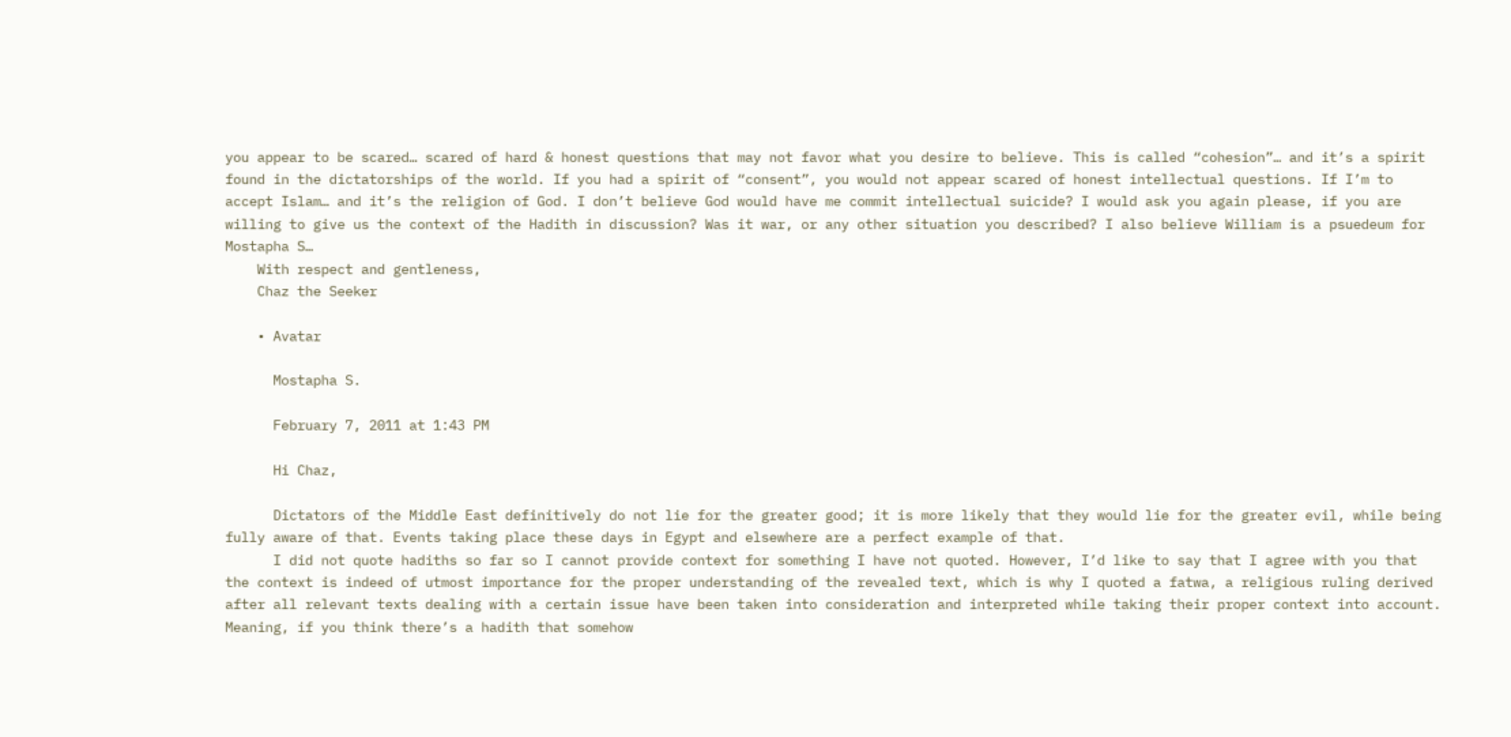you appear to be scared… scared of hard & honest questions that may not favor what you desire to believe. This is called “cohesion”… and it’s a spirit found in the dictatorships of the world. If you had a spirit of “consent”, you would not appear scared of honest intellectual questions. If I’m to accept Islam… and it’s the religion of God. I don’t believe God would have me commit intellectual suicide? I would ask you again please, if you are willing to give us the context of the Hadith in discussion? Was it war, or any other situation you described? I also believe William is a psuedeum for Mostapha S…
    With respect and gentleness,
    Chaz the Seeker

    • Avatar

      Mostapha S.

      February 7, 2011 at 1:43 PM

      Hi Chaz,

      Dictators of the Middle East definitively do not lie for the greater good; it is more likely that they would lie for the greater evil, while being fully aware of that. Events taking place these days in Egypt and elsewhere are a perfect example of that.
      I did not quote hadiths so far so I cannot provide context for something I have not quoted. However, I’d like to say that I agree with you that the context is indeed of utmost importance for the proper understanding of the revealed text, which is why I quoted a fatwa, a religious ruling derived after all relevant texts dealing with a certain issue have been taken into consideration and interpreted while taking their proper context into account. Meaning, if you think there’s a hadith that somehow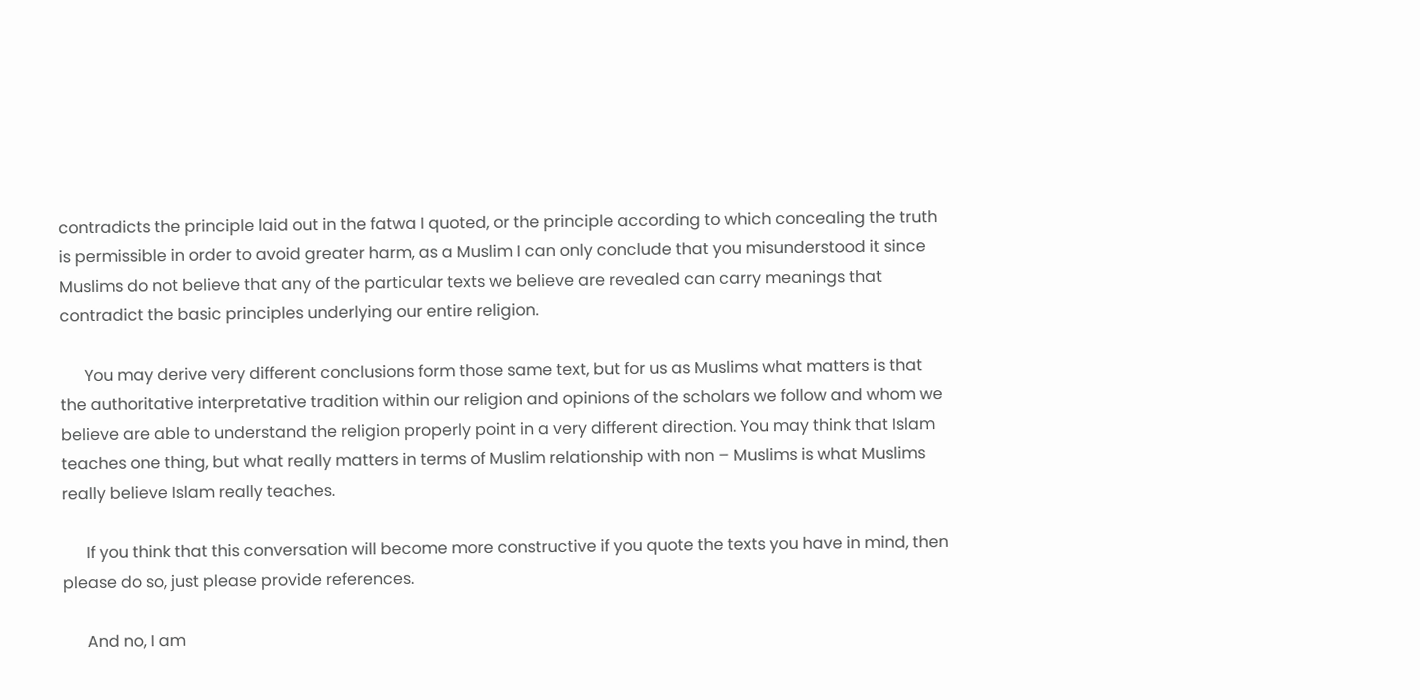contradicts the principle laid out in the fatwa I quoted, or the principle according to which concealing the truth is permissible in order to avoid greater harm, as a Muslim I can only conclude that you misunderstood it since Muslims do not believe that any of the particular texts we believe are revealed can carry meanings that contradict the basic principles underlying our entire religion.

      You may derive very different conclusions form those same text, but for us as Muslims what matters is that the authoritative interpretative tradition within our religion and opinions of the scholars we follow and whom we believe are able to understand the religion properly point in a very different direction. You may think that Islam teaches one thing, but what really matters in terms of Muslim relationship with non – Muslims is what Muslims really believe Islam really teaches.

      If you think that this conversation will become more constructive if you quote the texts you have in mind, then please do so, just please provide references.

      And no, I am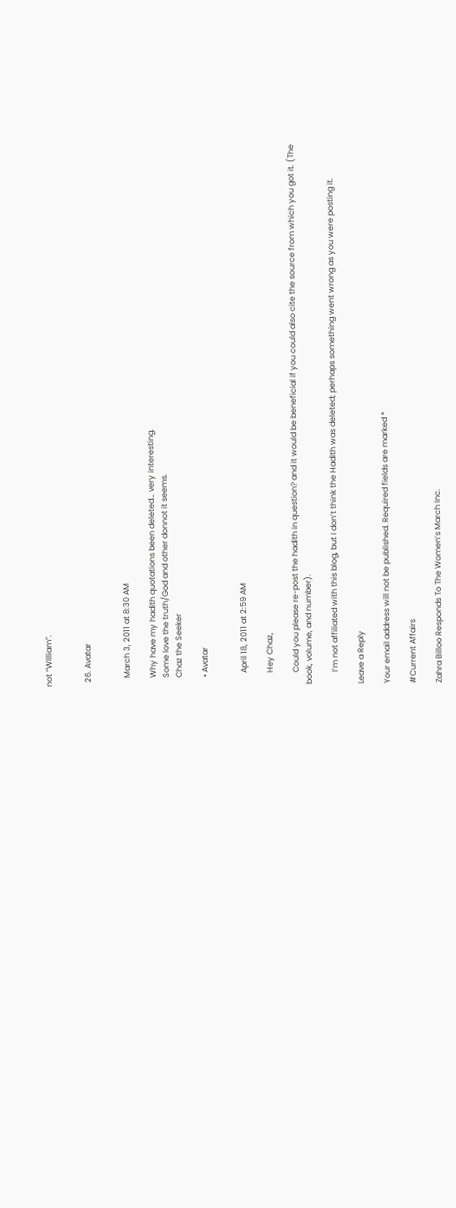not “WIlliam”.


  26. Avatar


    March 3, 2011 at 8:30 AM

    Why have my hadith quotations been deleted… very interesting.
    Some love the truth/God and other donnot it seems.
    Chaz the Seeker

    • Avatar


      April 18, 2011 at 2:59 AM

      Hey Chaz,

      Could you please re-post the hadith in question? and it would be beneficial if you could also cite the source from which you got it. (The book, volume, and number).

      I’m not affiliated with this blog, but I don’t think the Hadith was deleted; perhaps something went wrong as you were posting it.

Leave a Reply

Your email address will not be published. Required fields are marked *

#Current Affairs

Zahra Billoo Responds To The Women’s March Inc.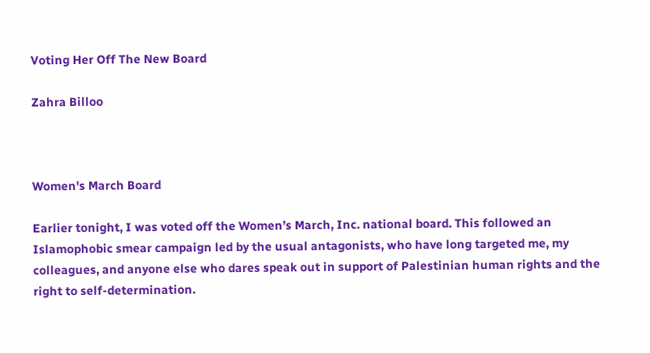Voting Her Off The New Board

Zahra Billoo



Women's March Board

Earlier tonight, I was voted off the Women’s March, Inc. national board. This followed an Islamophobic smear campaign led by the usual antagonists, who have long targeted me, my colleagues, and anyone else who dares speak out in support of Palestinian human rights and the right to self-determination.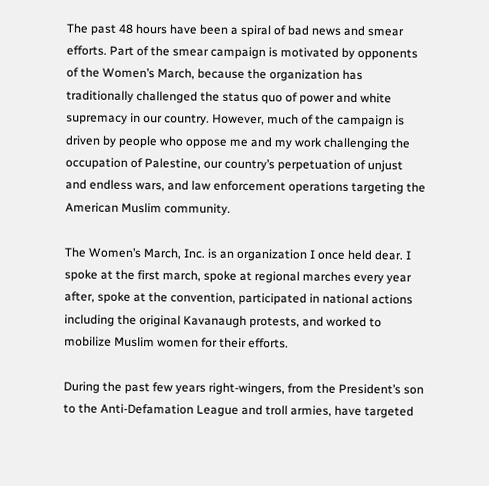The past 48 hours have been a spiral of bad news and smear efforts. Part of the smear campaign is motivated by opponents of the Women’s March, because the organization has traditionally challenged the status quo of power and white supremacy in our country. However, much of the campaign is driven by people who oppose me and my work challenging the occupation of Palestine, our country’s perpetuation of unjust and endless wars, and law enforcement operations targeting the American Muslim community.

The Women’s March, Inc. is an organization I once held dear. I spoke at the first march, spoke at regional marches every year after, spoke at the convention, participated in national actions including the original Kavanaugh protests, and worked to mobilize Muslim women for their efforts.

During the past few years right-wingers, from the President’s son to the Anti-Defamation League and troll armies, have targeted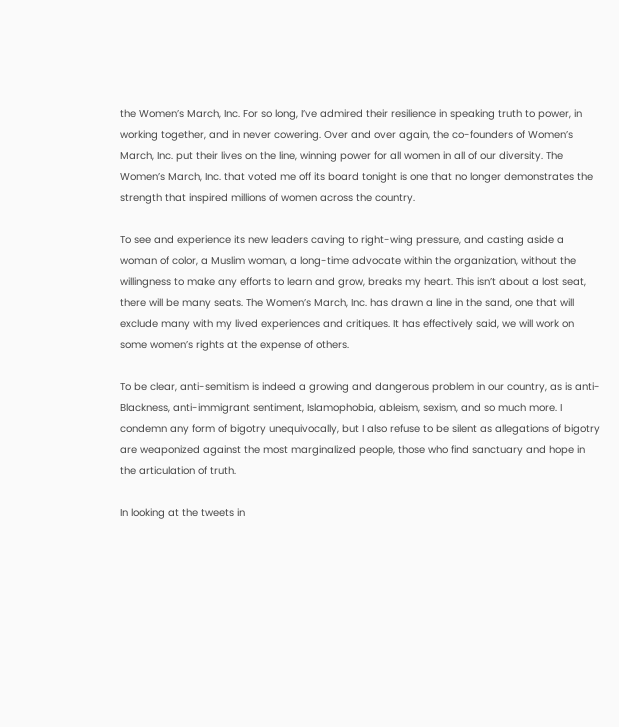the Women’s March, Inc. For so long, I’ve admired their resilience in speaking truth to power, in working together, and in never cowering. Over and over again, the co-founders of Women’s March, Inc. put their lives on the line, winning power for all women in all of our diversity. The Women’s March, Inc. that voted me off its board tonight is one that no longer demonstrates the strength that inspired millions of women across the country.

To see and experience its new leaders caving to right-wing pressure, and casting aside a woman of color, a Muslim woman, a long-time advocate within the organization, without the willingness to make any efforts to learn and grow, breaks my heart. This isn’t about a lost seat, there will be many seats. The Women’s March, Inc. has drawn a line in the sand, one that will exclude many with my lived experiences and critiques. It has effectively said, we will work on some women’s rights at the expense of others.

To be clear, anti-semitism is indeed a growing and dangerous problem in our country, as is anti-Blackness, anti-immigrant sentiment, Islamophobia, ableism, sexism, and so much more. I condemn any form of bigotry unequivocally, but I also refuse to be silent as allegations of bigotry are weaponized against the most marginalized people, those who find sanctuary and hope in the articulation of truth.

In looking at the tweets in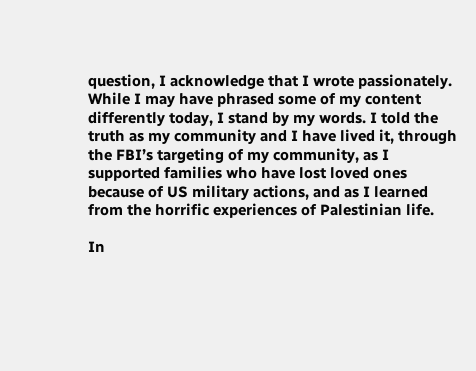question, I acknowledge that I wrote passionately. While I may have phrased some of my content differently today, I stand by my words. I told the truth as my community and I have lived it, through the FBI’s targeting of my community, as I supported families who have lost loved ones because of US military actions, and as I learned from the horrific experiences of Palestinian life.

In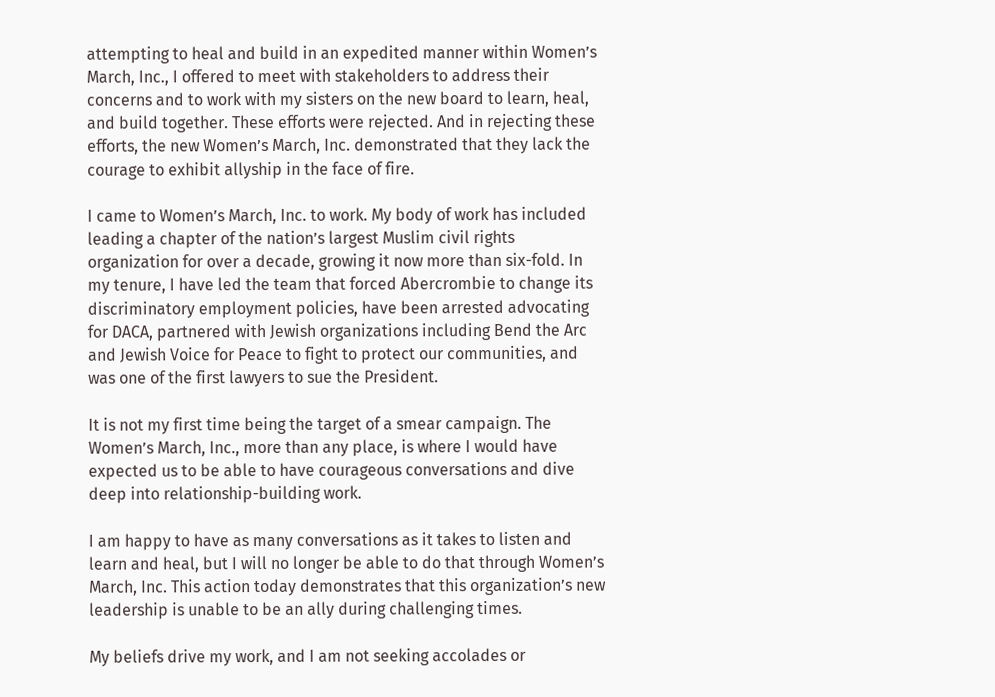attempting to heal and build in an expedited manner within Women’s March, Inc., I offered to meet with stakeholders to address their concerns and to work with my sisters on the new board to learn, heal, and build together. These efforts were rejected. And in rejecting these efforts, the new Women’s March, Inc. demonstrated that they lack the courage to exhibit allyship in the face of fire.

I came to Women’s March, Inc. to work. My body of work has included leading a chapter of the nation’s largest Muslim civil rights organization for over a decade, growing it now more than six-fold. In my tenure, I have led the team that forced Abercrombie to change its discriminatory employment policies, have been arrested advocating for DACA, partnered with Jewish organizations including Bend the Arc and Jewish Voice for Peace to fight to protect our communities, and was one of the first lawyers to sue the President.

It is not my first time being the target of a smear campaign. The Women’s March, Inc., more than any place, is where I would have expected us to be able to have courageous conversations and dive deep into relationship-building work.

I am happy to have as many conversations as it takes to listen and learn and heal, but I will no longer be able to do that through Women’s March, Inc. This action today demonstrates that this organization’s new leadership is unable to be an ally during challenging times.

My beliefs drive my work, and I am not seeking accolades or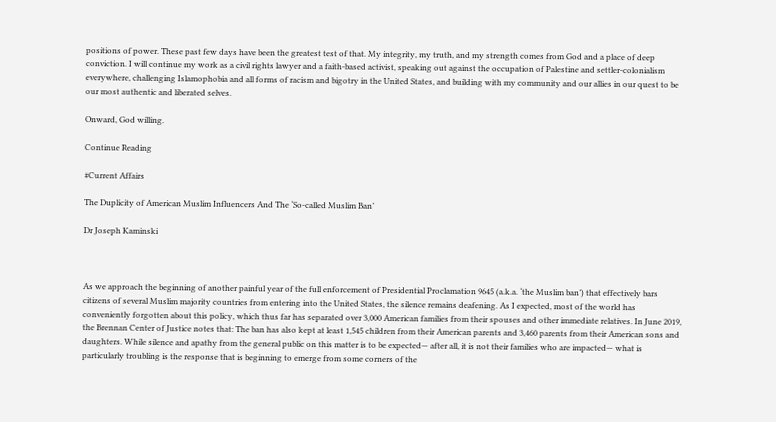positions of power. These past few days have been the greatest test of that. My integrity, my truth, and my strength comes from God and a place of deep conviction. I will continue my work as a civil rights lawyer and a faith-based activist, speaking out against the occupation of Palestine and settler-colonialism everywhere, challenging Islamophobia and all forms of racism and bigotry in the United States, and building with my community and our allies in our quest to be our most authentic and liberated selves.

Onward, God willing.

Continue Reading

#Current Affairs

The Duplicity of American Muslim Influencers And The ‘So-called Muslim Ban’

Dr Joseph Kaminski



As we approach the beginning of another painful year of the full enforcement of Presidential Proclamation 9645 (a.k.a. ‘the Muslim ban’) that effectively bars citizens of several Muslim majority countries from entering into the United States, the silence remains deafening. As I expected, most of the world has conveniently forgotten about this policy, which thus far has separated over 3,000 American families from their spouses and other immediate relatives. In June 2019, the Brennan Center of Justice notes that: The ban has also kept at least 1,545 children from their American parents and 3,460 parents from their American sons and daughters. While silence and apathy from the general public on this matter is to be expected— after all, it is not their families who are impacted— what is particularly troubling is the response that is beginning to emerge from some corners of the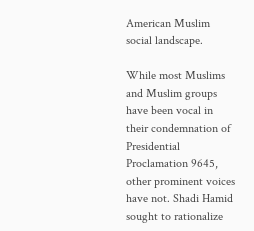American Muslim social landscape.

While most Muslims and Muslim groups have been vocal in their condemnation of Presidential Proclamation 9645, other prominent voices have not. Shadi Hamid sought to rationalize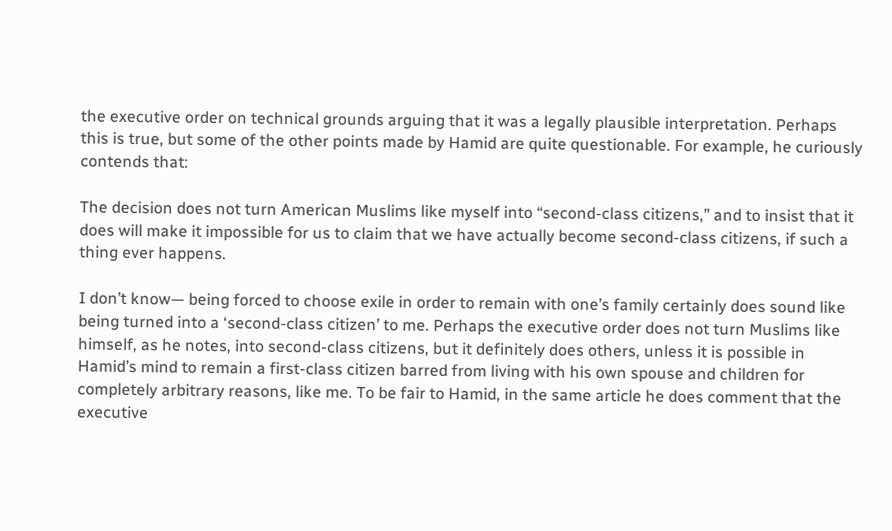the executive order on technical grounds arguing that it was a legally plausible interpretation. Perhaps this is true, but some of the other points made by Hamid are quite questionable. For example, he curiously contends that:

The decision does not turn American Muslims like myself into “second-class citizens,” and to insist that it does will make it impossible for us to claim that we have actually become second-class citizens, if such a thing ever happens.

I don’t know— being forced to choose exile in order to remain with one’s family certainly does sound like being turned into a ‘second-class citizen’ to me. Perhaps the executive order does not turn Muslims like himself, as he notes, into second-class citizens, but it definitely does others, unless it is possible in Hamid’s mind to remain a first-class citizen barred from living with his own spouse and children for completely arbitrary reasons, like me. To be fair to Hamid, in the same article he does comment that the executive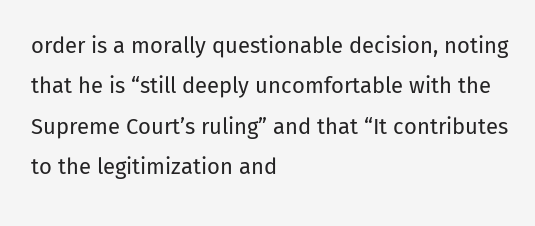order is a morally questionable decision, noting that he is “still deeply uncomfortable with the Supreme Court’s ruling” and that “It contributes to the legitimization and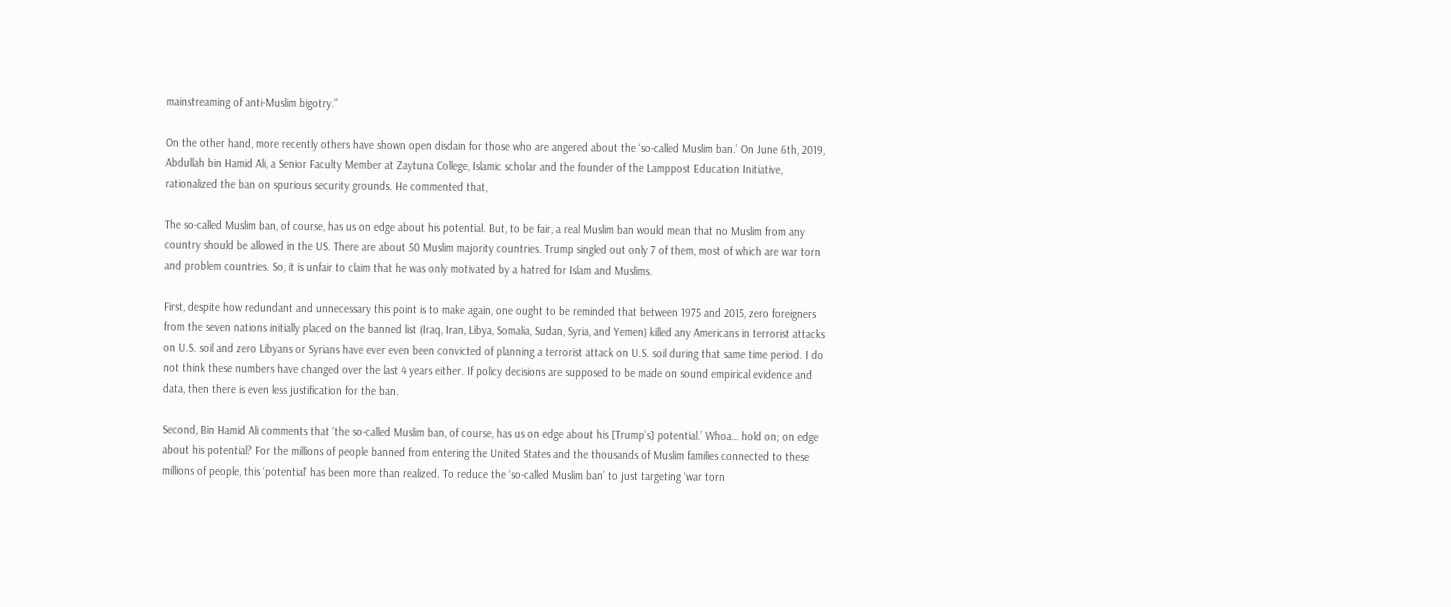mainstreaming of anti-Muslim bigotry.”

On the other hand, more recently others have shown open disdain for those who are angered about the ‘so-called Muslim ban.’ On June 6th, 2019, Abdullah bin Hamid Ali, a Senior Faculty Member at Zaytuna College, Islamic scholar and the founder of the Lamppost Education Initiative, rationalized the ban on spurious security grounds. He commented that,

The so-called Muslim ban, of course, has us on edge about his potential. But, to be fair, a real Muslim ban would mean that no Muslim from any country should be allowed in the US. There are about 50 Muslim majority countries. Trump singled out only 7 of them, most of which are war torn and problem countries. So, it is unfair to claim that he was only motivated by a hatred for Islam and Muslims.

First, despite how redundant and unnecessary this point is to make again, one ought to be reminded that between 1975 and 2015, zero foreigners from the seven nations initially placed on the banned list (Iraq, Iran, Libya, Somalia, Sudan, Syria, and Yemen) killed any Americans in terrorist attacks on U.S. soil and zero Libyans or Syrians have ever even been convicted of planning a terrorist attack on U.S. soil during that same time period. I do not think these numbers have changed over the last 4 years either. If policy decisions are supposed to be made on sound empirical evidence and data, then there is even less justification for the ban.

Second, Bin Hamid Ali comments that ‘the so-called Muslim ban, of course, has us on edge about his [Trump’s] potential.’ Whoa… hold on; on edge about his potential? For the millions of people banned from entering the United States and the thousands of Muslim families connected to these millions of people, this ‘potential’ has been more than realized. To reduce the ‘so-called Muslim ban’ to just targeting ‘war torn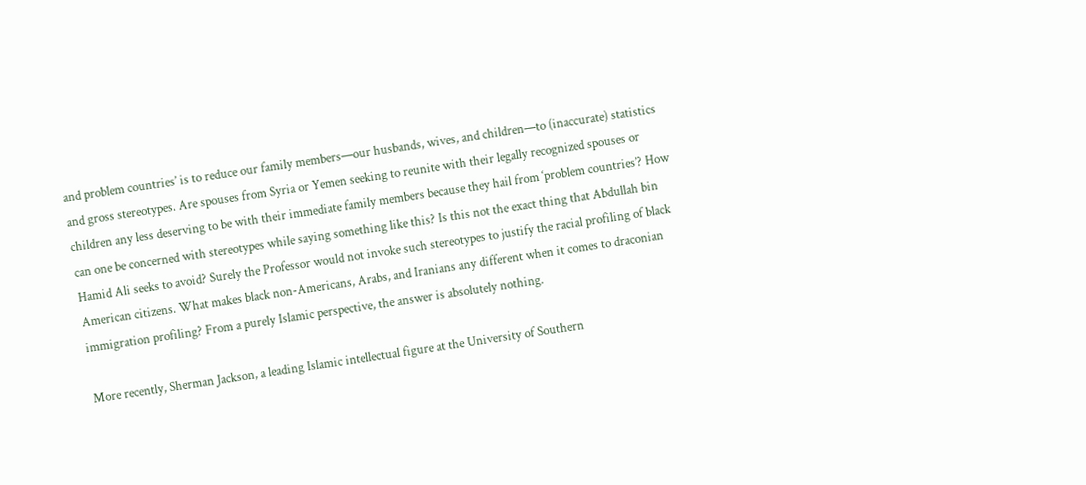and problem countries’ is to reduce our family members—our husbands, wives, and children—to (inaccurate) statistics and gross stereotypes. Are spouses from Syria or Yemen seeking to reunite with their legally recognized spouses or children any less deserving to be with their immediate family members because they hail from ‘problem countries’? How can one be concerned with stereotypes while saying something like this? Is this not the exact thing that Abdullah bin Hamid Ali seeks to avoid? Surely the Professor would not invoke such stereotypes to justify the racial profiling of black American citizens. What makes black non-Americans, Arabs, and Iranians any different when it comes to draconian immigration profiling? From a purely Islamic perspective, the answer is absolutely nothing.

More recently, Sherman Jackson, a leading Islamic intellectual figure at the University of Southern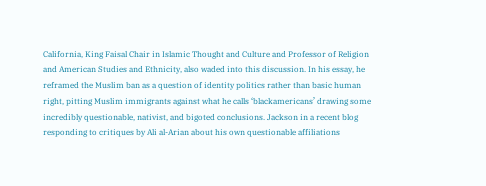California, King Faisal Chair in Islamic Thought and Culture and Professor of Religion and American Studies and Ethnicity, also waded into this discussion. In his essay, he reframed the Muslim ban as a question of identity politics rather than basic human right, pitting Muslim immigrants against what he calls ‘blackamericans’ drawing some incredibly questionable, nativist, and bigoted conclusions. Jackson in a recent blog responding to critiques by Ali al-Arian about his own questionable affiliations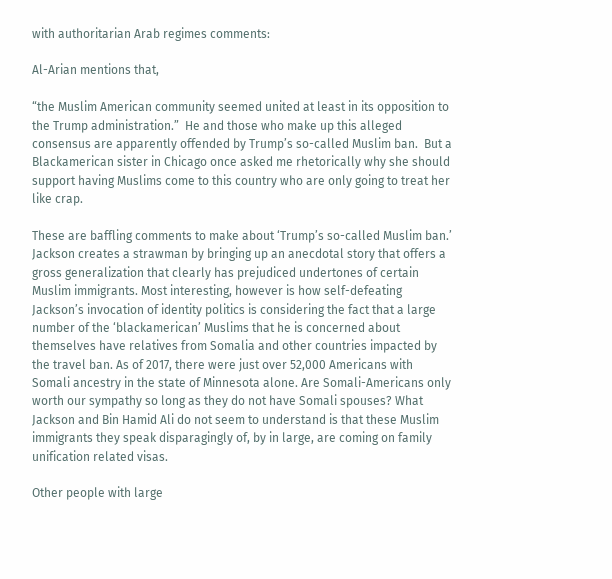with authoritarian Arab regimes comments:

Al-Arian mentions that,

“the Muslim American community seemed united at least in its opposition to the Trump administration.”  He and those who make up this alleged consensus are apparently offended by Trump’s so-called Muslim ban.  But a Blackamerican sister in Chicago once asked me rhetorically why she should support having Muslims come to this country who are only going to treat her like crap.

These are baffling comments to make about ‘Trump’s so-called Muslim ban.’ Jackson creates a strawman by bringing up an anecdotal story that offers a gross generalization that clearly has prejudiced undertones of certain Muslim immigrants. Most interesting, however is how self-defeating Jackson’s invocation of identity politics is considering the fact that a large number of the ‘blackamerican’ Muslims that he is concerned about themselves have relatives from Somalia and other countries impacted by the travel ban. As of 2017, there were just over 52,000 Americans with Somali ancestry in the state of Minnesota alone. Are Somali-Americans only worth our sympathy so long as they do not have Somali spouses? What Jackson and Bin Hamid Ali do not seem to understand is that these Muslim immigrants they speak disparagingly of, by in large, are coming on family unification related visas.

Other people with large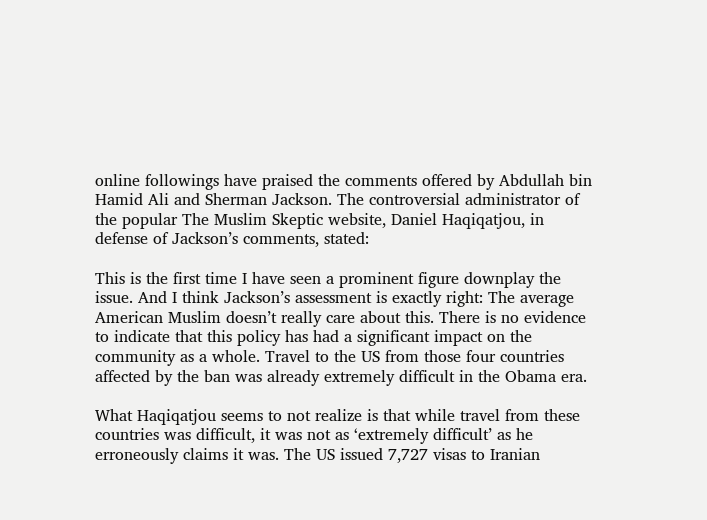online followings have praised the comments offered by Abdullah bin Hamid Ali and Sherman Jackson. The controversial administrator of the popular The Muslim Skeptic website, Daniel Haqiqatjou, in defense of Jackson’s comments, stated:

This is the first time I have seen a prominent figure downplay the issue. And I think Jackson’s assessment is exactly right: The average American Muslim doesn’t really care about this. There is no evidence to indicate that this policy has had a significant impact on the community as a whole. Travel to the US from those four countries affected by the ban was already extremely difficult in the Obama era.

What Haqiqatjou seems to not realize is that while travel from these countries was difficult, it was not as ‘extremely difficult’ as he erroneously claims it was. The US issued 7,727 visas to Iranian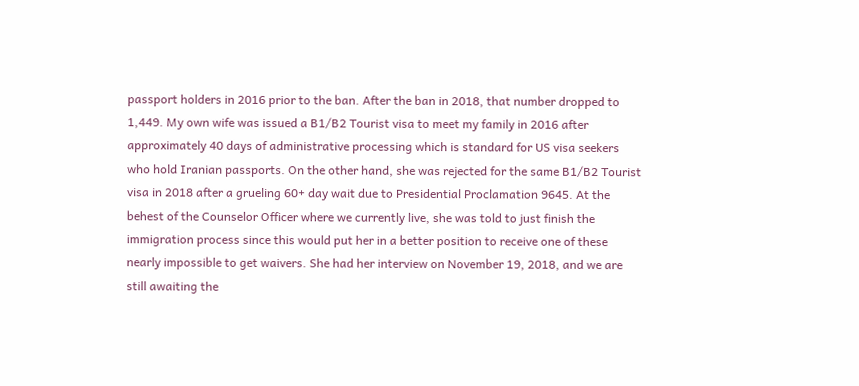passport holders in 2016 prior to the ban. After the ban in 2018, that number dropped to 1,449. My own wife was issued a B1/B2 Tourist visa to meet my family in 2016 after approximately 40 days of administrative processing which is standard for US visa seekers who hold Iranian passports. On the other hand, she was rejected for the same B1/B2 Tourist visa in 2018 after a grueling 60+ day wait due to Presidential Proclamation 9645. At the behest of the Counselor Officer where we currently live, she was told to just finish the immigration process since this would put her in a better position to receive one of these nearly impossible to get waivers. She had her interview on November 19, 2018, and we are still awaiting the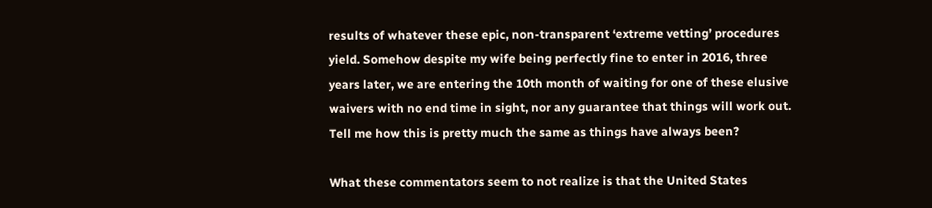results of whatever these epic, non-transparent ‘extreme vetting’ procedures yield. Somehow despite my wife being perfectly fine to enter in 2016, three years later, we are entering the 10th month of waiting for one of these elusive waivers with no end time in sight, nor any guarantee that things will work out. Tell me how this is pretty much the same as things have always been?

What these commentators seem to not realize is that the United States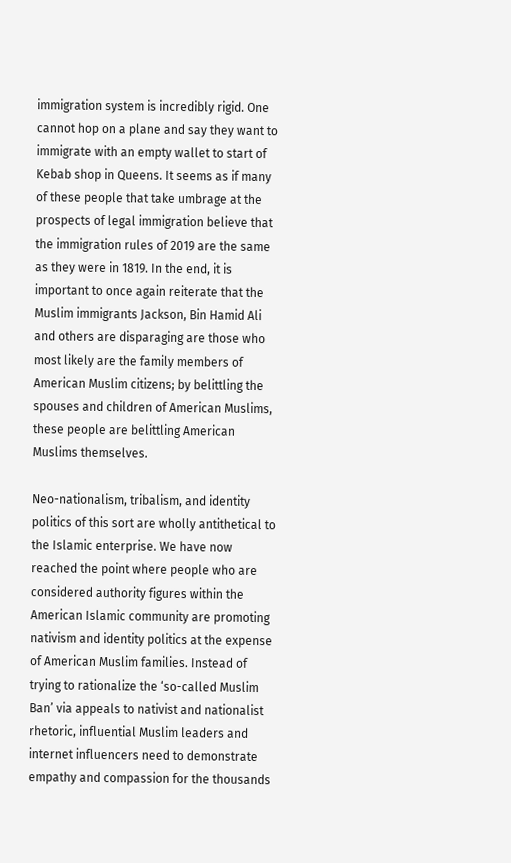immigration system is incredibly rigid. One cannot hop on a plane and say they want to immigrate with an empty wallet to start of Kebab shop in Queens. It seems as if many of these people that take umbrage at the prospects of legal immigration believe that the immigration rules of 2019 are the same as they were in 1819. In the end, it is important to once again reiterate that the Muslim immigrants Jackson, Bin Hamid Ali and others are disparaging are those who most likely are the family members of American Muslim citizens; by belittling the spouses and children of American Muslims, these people are belittling American Muslims themselves.

Neo-nationalism, tribalism, and identity politics of this sort are wholly antithetical to the Islamic enterprise. We have now reached the point where people who are considered authority figures within the American Islamic community are promoting nativism and identity politics at the expense of American Muslim families. Instead of trying to rationalize the ‘so-called Muslim Ban’ via appeals to nativist and nationalist rhetoric, influential Muslim leaders and internet influencers need to demonstrate empathy and compassion for the thousands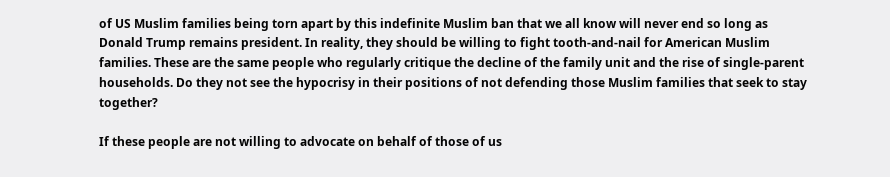of US Muslim families being torn apart by this indefinite Muslim ban that we all know will never end so long as Donald Trump remains president. In reality, they should be willing to fight tooth-and-nail for American Muslim families. These are the same people who regularly critique the decline of the family unit and the rise of single-parent households. Do they not see the hypocrisy in their positions of not defending those Muslim families that seek to stay together?

If these people are not willing to advocate on behalf of those of us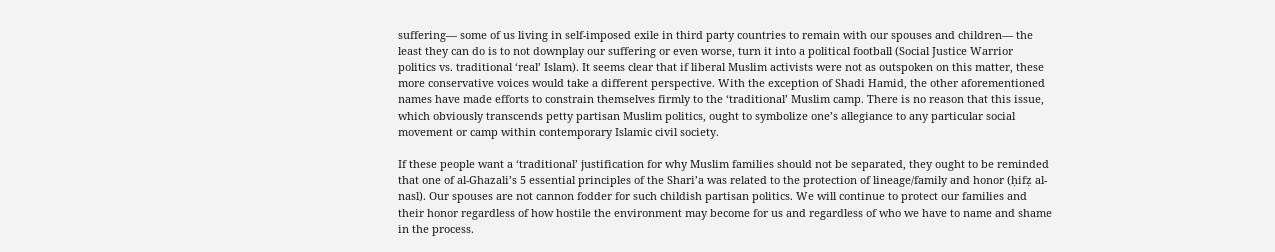suffering— some of us living in self-imposed exile in third party countries to remain with our spouses and children— the least they can do is to not downplay our suffering or even worse, turn it into a political football (Social Justice Warrior politics vs. traditional ‘real’ Islam). It seems clear that if liberal Muslim activists were not as outspoken on this matter, these more conservative voices would take a different perspective. With the exception of Shadi Hamid, the other aforementioned names have made efforts to constrain themselves firmly to the ‘traditional’ Muslim camp. There is no reason that this issue, which obviously transcends petty partisan Muslim politics, ought to symbolize one’s allegiance to any particular social movement or camp within contemporary Islamic civil society.

If these people want a ‘traditional’ justification for why Muslim families should not be separated, they ought to be reminded that one of al-Ghazali’s 5 essential principles of the Shari’a was related to the protection of lineage/family and honor (ḥifẓ al-nasl). Our spouses are not cannon fodder for such childish partisan politics. We will continue to protect our families and their honor regardless of how hostile the environment may become for us and regardless of who we have to name and shame in the process.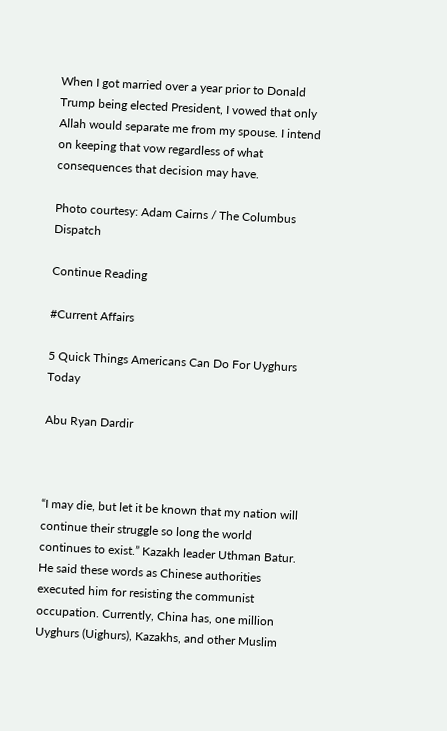When I got married over a year prior to Donald Trump being elected President, I vowed that only Allah would separate me from my spouse. I intend on keeping that vow regardless of what consequences that decision may have.

Photo courtesy: Adam Cairns / The Columbus Dispatch

Continue Reading

#Current Affairs

5 Quick Things Americans Can Do For Uyghurs Today

Abu Ryan Dardir



“I may die, but let it be known that my nation will continue their struggle so long the world continues to exist.” Kazakh leader Uthman Batur. He said these words as Chinese authorities executed him for resisting the communist occupation. Currently, China has, one million Uyghurs (Uighurs), Kazakhs, and other Muslim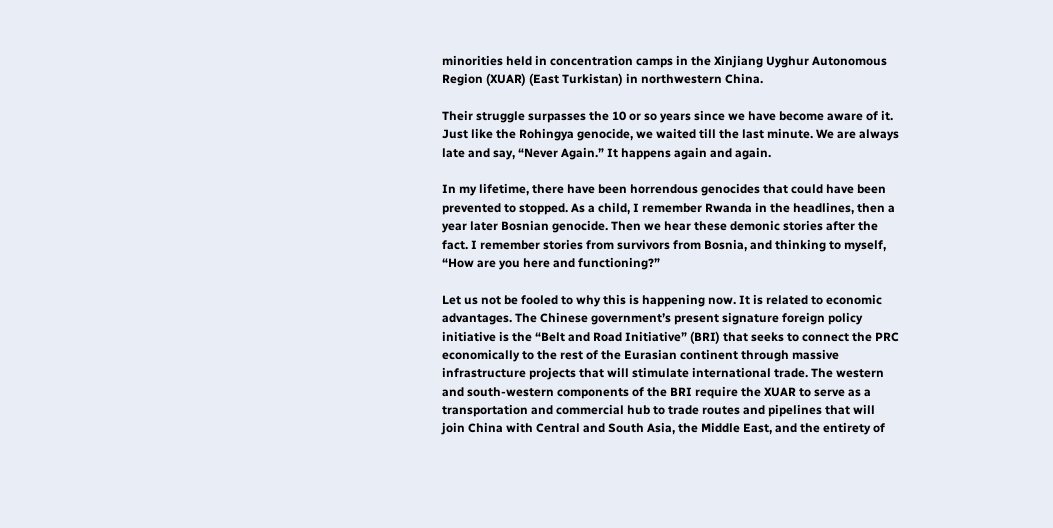minorities held in concentration camps in the Xinjiang Uyghur Autonomous Region (XUAR) (East Turkistan) in northwestern China.

Their struggle surpasses the 10 or so years since we have become aware of it. Just like the Rohingya genocide, we waited till the last minute. We are always late and say, “Never Again.” It happens again and again.

In my lifetime, there have been horrendous genocides that could have been prevented to stopped. As a child, I remember Rwanda in the headlines, then a year later Bosnian genocide. Then we hear these demonic stories after the fact. I remember stories from survivors from Bosnia, and thinking to myself, “How are you here and functioning?”

Let us not be fooled to why this is happening now. It is related to economic advantages. The Chinese government’s present signature foreign policy initiative is the “Belt and Road Initiative” (BRI) that seeks to connect the PRC economically to the rest of the Eurasian continent through massive infrastructure projects that will stimulate international trade. The western and south-western components of the BRI require the XUAR to serve as a transportation and commercial hub to trade routes and pipelines that will join China with Central and South Asia, the Middle East, and the entirety of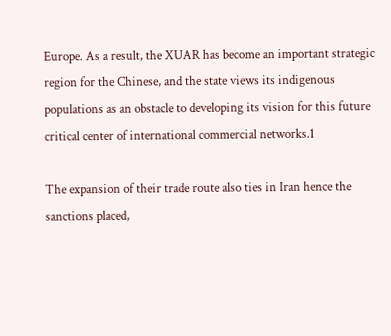Europe. As a result, the XUAR has become an important strategic region for the Chinese, and the state views its indigenous populations as an obstacle to developing its vision for this future critical center of international commercial networks.1

The expansion of their trade route also ties in Iran hence the sanctions placed,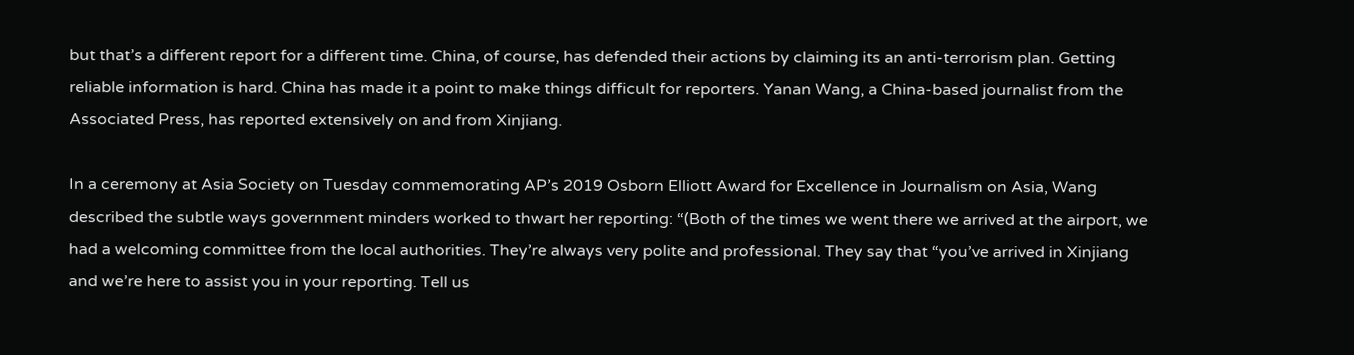but that’s a different report for a different time. China, of course, has defended their actions by claiming its an anti-terrorism plan. Getting reliable information is hard. China has made it a point to make things difficult for reporters. Yanan Wang, a China-based journalist from the Associated Press, has reported extensively on and from Xinjiang.

In a ceremony at Asia Society on Tuesday commemorating AP’s 2019 Osborn Elliott Award for Excellence in Journalism on Asia, Wang described the subtle ways government minders worked to thwart her reporting: “(Both of the times we went there we arrived at the airport, we had a welcoming committee from the local authorities. They’re always very polite and professional. They say that “you’ve arrived in Xinjiang and we’re here to assist you in your reporting. Tell us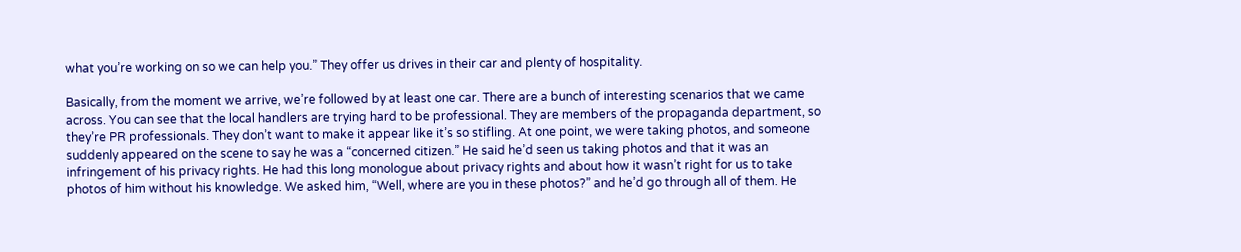what you’re working on so we can help you.” They offer us drives in their car and plenty of hospitality.

Basically, from the moment we arrive, we’re followed by at least one car. There are a bunch of interesting scenarios that we came across. You can see that the local handlers are trying hard to be professional. They are members of the propaganda department, so they’re PR professionals. They don’t want to make it appear like it’s so stifling. At one point, we were taking photos, and someone suddenly appeared on the scene to say he was a “concerned citizen.” He said he’d seen us taking photos and that it was an infringement of his privacy rights. He had this long monologue about privacy rights and about how it wasn’t right for us to take photos of him without his knowledge. We asked him, “Well, where are you in these photos?” and he’d go through all of them. He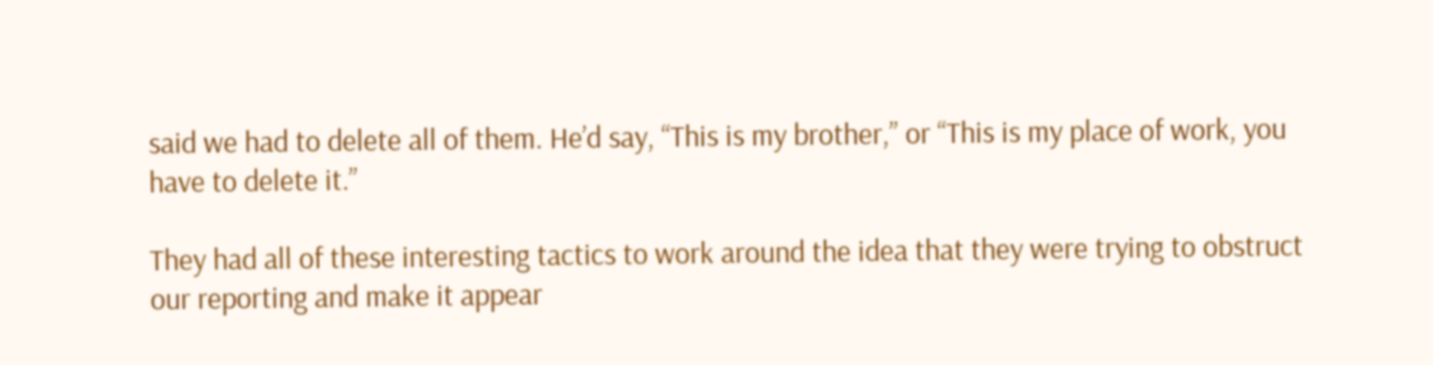said we had to delete all of them. He’d say, “This is my brother,” or “This is my place of work, you have to delete it.”

They had all of these interesting tactics to work around the idea that they were trying to obstruct our reporting and make it appear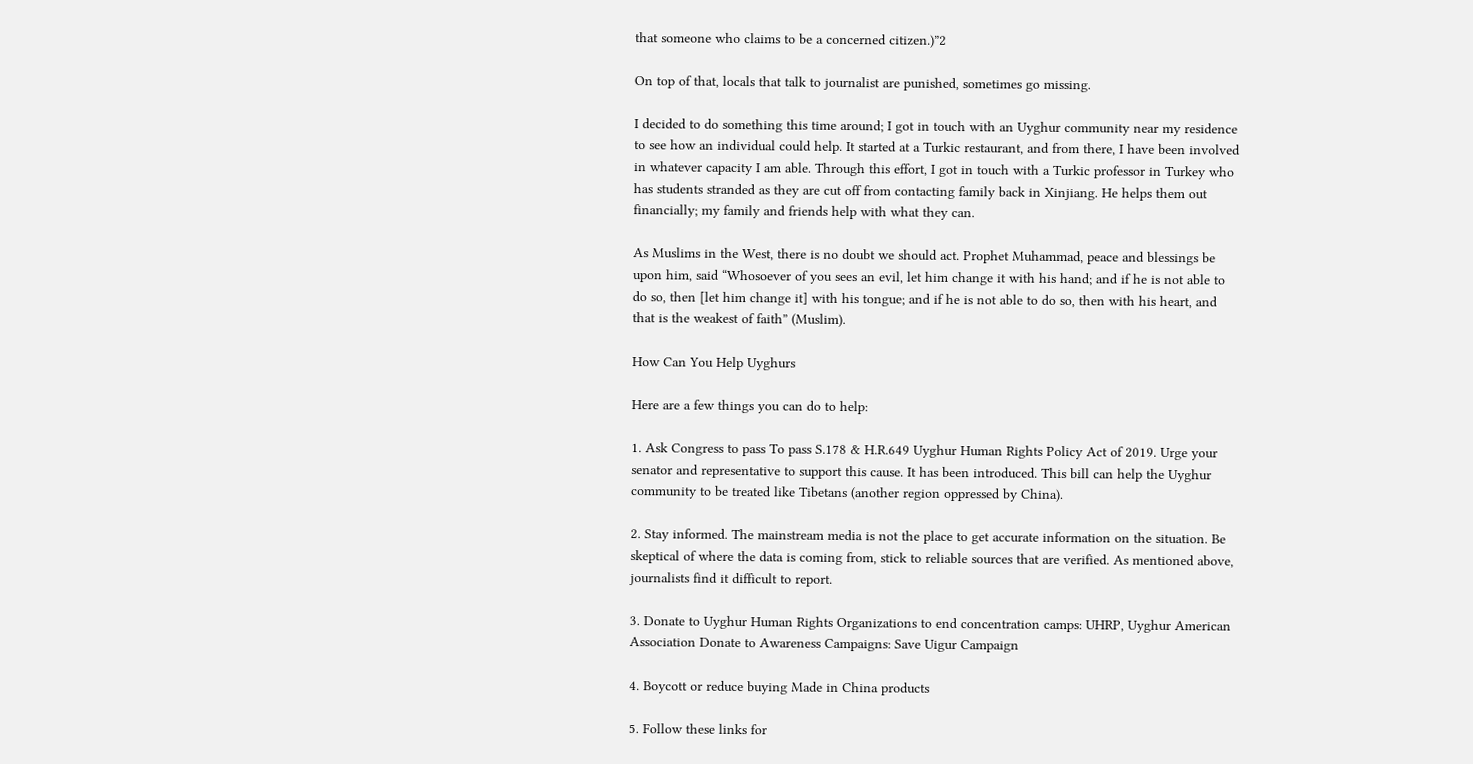that someone who claims to be a concerned citizen.)”2

On top of that, locals that talk to journalist are punished, sometimes go missing.

I decided to do something this time around; I got in touch with an Uyghur community near my residence to see how an individual could help. It started at a Turkic restaurant, and from there, I have been involved in whatever capacity I am able. Through this effort, I got in touch with a Turkic professor in Turkey who has students stranded as they are cut off from contacting family back in Xinjiang. He helps them out financially; my family and friends help with what they can.

As Muslims in the West, there is no doubt we should act. Prophet Muhammad, peace and blessings be upon him, said “Whosoever of you sees an evil, let him change it with his hand; and if he is not able to do so, then [let him change it] with his tongue; and if he is not able to do so, then with his heart, and that is the weakest of faith” (Muslim).

How Can You Help Uyghurs

Here are a few things you can do to help:

1. Ask Congress to pass To pass S.178 & H.R.649 Uyghur Human Rights Policy Act of 2019. Urge your senator and representative to support this cause. It has been introduced. This bill can help the Uyghur community to be treated like Tibetans (another region oppressed by China).

2. Stay informed. The mainstream media is not the place to get accurate information on the situation. Be skeptical of where the data is coming from, stick to reliable sources that are verified. As mentioned above, journalists find it difficult to report.

3. Donate to Uyghur Human Rights Organizations to end concentration camps: UHRP, Uyghur American Association Donate to Awareness Campaigns: Save Uigur Campaign

4. Boycott or reduce buying Made in China products

5. Follow these links for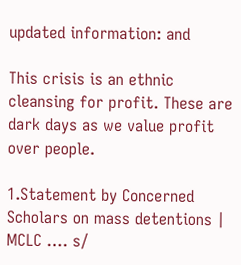updated information: and

This crisis is an ethnic cleansing for profit. These are dark days as we value profit over people.

1.Statement by Concerned Scholars on mass detentions | MCLC …. s/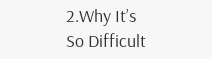2.Why It’s So Difficult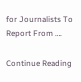for Journalists To Report From ….

Continue Reading